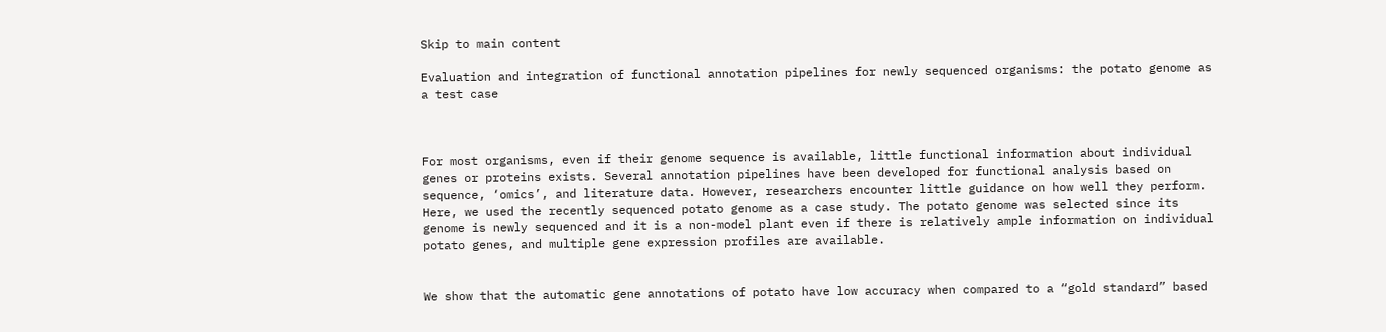Skip to main content

Evaluation and integration of functional annotation pipelines for newly sequenced organisms: the potato genome as a test case



For most organisms, even if their genome sequence is available, little functional information about individual genes or proteins exists. Several annotation pipelines have been developed for functional analysis based on sequence, ‘omics’, and literature data. However, researchers encounter little guidance on how well they perform. Here, we used the recently sequenced potato genome as a case study. The potato genome was selected since its genome is newly sequenced and it is a non-model plant even if there is relatively ample information on individual potato genes, and multiple gene expression profiles are available.


We show that the automatic gene annotations of potato have low accuracy when compared to a “gold standard” based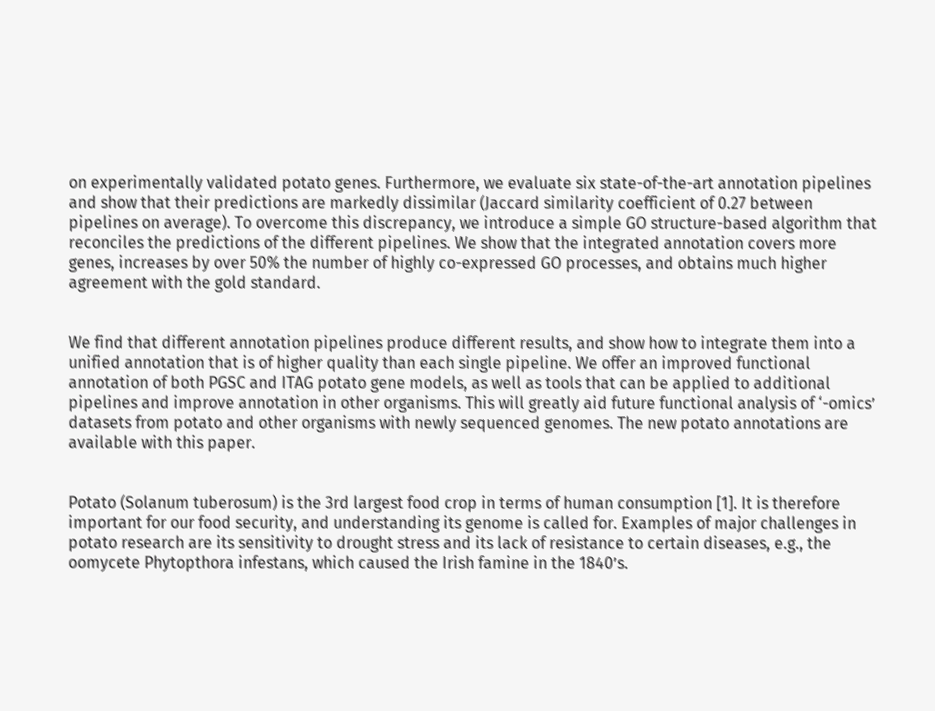on experimentally validated potato genes. Furthermore, we evaluate six state-of-the-art annotation pipelines and show that their predictions are markedly dissimilar (Jaccard similarity coefficient of 0.27 between pipelines on average). To overcome this discrepancy, we introduce a simple GO structure-based algorithm that reconciles the predictions of the different pipelines. We show that the integrated annotation covers more genes, increases by over 50% the number of highly co-expressed GO processes, and obtains much higher agreement with the gold standard.


We find that different annotation pipelines produce different results, and show how to integrate them into a unified annotation that is of higher quality than each single pipeline. We offer an improved functional annotation of both PGSC and ITAG potato gene models, as well as tools that can be applied to additional pipelines and improve annotation in other organisms. This will greatly aid future functional analysis of ‘-omics’ datasets from potato and other organisms with newly sequenced genomes. The new potato annotations are available with this paper.


Potato (Solanum tuberosum) is the 3rd largest food crop in terms of human consumption [1]. It is therefore important for our food security, and understanding its genome is called for. Examples of major challenges in potato research are its sensitivity to drought stress and its lack of resistance to certain diseases, e.g., the oomycete Phytopthora infestans, which caused the Irish famine in the 1840’s.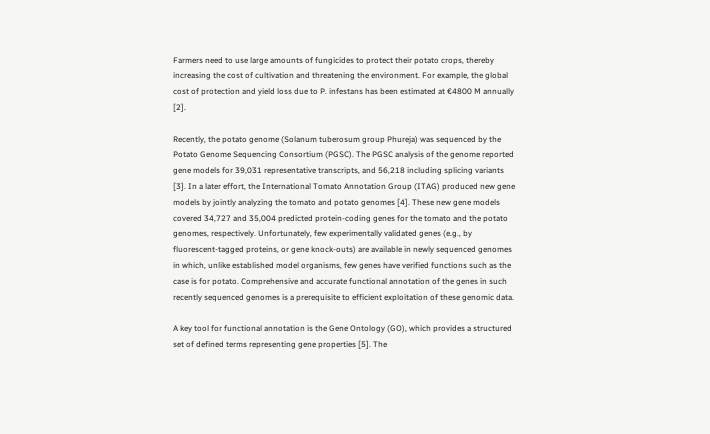Farmers need to use large amounts of fungicides to protect their potato crops, thereby increasing the cost of cultivation and threatening the environment. For example, the global cost of protection and yield loss due to P. infestans has been estimated at €4800 M annually [2].

Recently, the potato genome (Solanum tuberosum group Phureja) was sequenced by the Potato Genome Sequencing Consortium (PGSC). The PGSC analysis of the genome reported gene models for 39,031 representative transcripts, and 56,218 including splicing variants [3]. In a later effort, the International Tomato Annotation Group (ITAG) produced new gene models by jointly analyzing the tomato and potato genomes [4]. These new gene models covered 34,727 and 35,004 predicted protein-coding genes for the tomato and the potato genomes, respectively. Unfortunately, few experimentally validated genes (e.g., by fluorescent-tagged proteins, or gene knock-outs) are available in newly sequenced genomes in which, unlike established model organisms, few genes have verified functions such as the case is for potato. Comprehensive and accurate functional annotation of the genes in such recently sequenced genomes is a prerequisite to efficient exploitation of these genomic data.

A key tool for functional annotation is the Gene Ontology (GO), which provides a structured set of defined terms representing gene properties [5]. The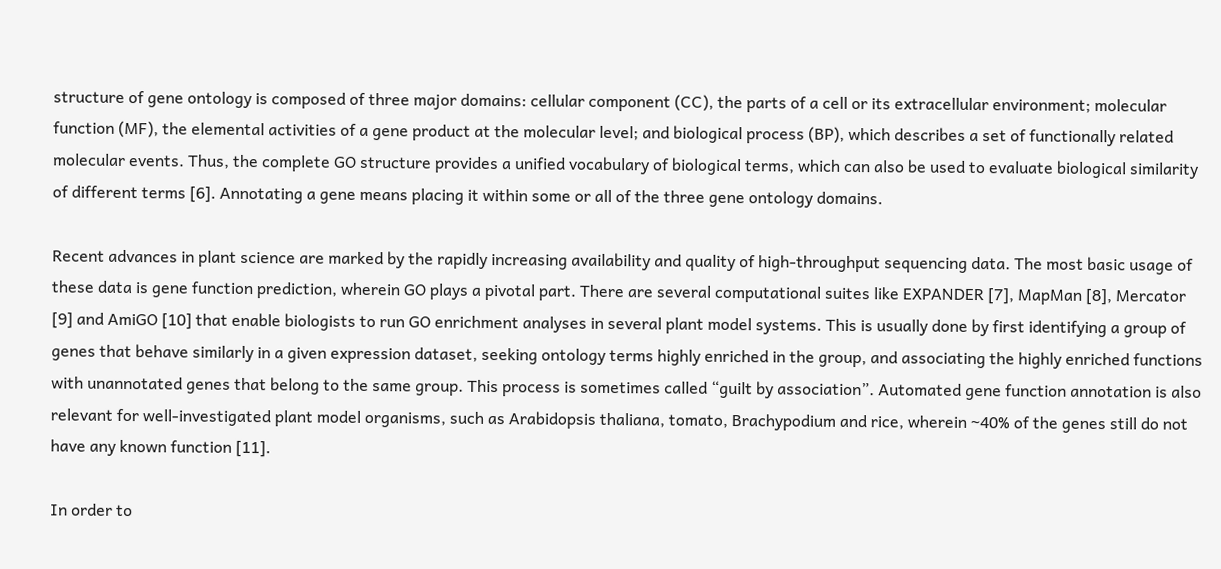structure of gene ontology is composed of three major domains: cellular component (CC), the parts of a cell or its extracellular environment; molecular function (MF), the elemental activities of a gene product at the molecular level; and biological process (BP), which describes a set of functionally related molecular events. Thus, the complete GO structure provides a unified vocabulary of biological terms, which can also be used to evaluate biological similarity of different terms [6]. Annotating a gene means placing it within some or all of the three gene ontology domains.

Recent advances in plant science are marked by the rapidly increasing availability and quality of high-throughput sequencing data. The most basic usage of these data is gene function prediction, wherein GO plays a pivotal part. There are several computational suites like EXPANDER [7], MapMan [8], Mercator [9] and AmiGO [10] that enable biologists to run GO enrichment analyses in several plant model systems. This is usually done by first identifying a group of genes that behave similarly in a given expression dataset, seeking ontology terms highly enriched in the group, and associating the highly enriched functions with unannotated genes that belong to the same group. This process is sometimes called “guilt by association”. Automated gene function annotation is also relevant for well-investigated plant model organisms, such as Arabidopsis thaliana, tomato, Brachypodium and rice, wherein ~40% of the genes still do not have any known function [11].

In order to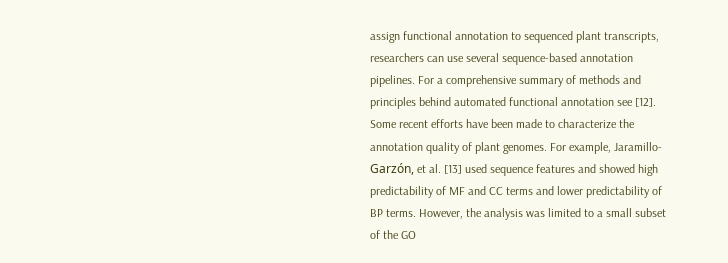assign functional annotation to sequenced plant transcripts, researchers can use several sequence-based annotation pipelines. For a comprehensive summary of methods and principles behind automated functional annotation see [12]. Some recent efforts have been made to characterize the annotation quality of plant genomes. For example, Jaramillo-Garzón, et al. [13] used sequence features and showed high predictability of MF and CC terms and lower predictability of BP terms. However, the analysis was limited to a small subset of the GO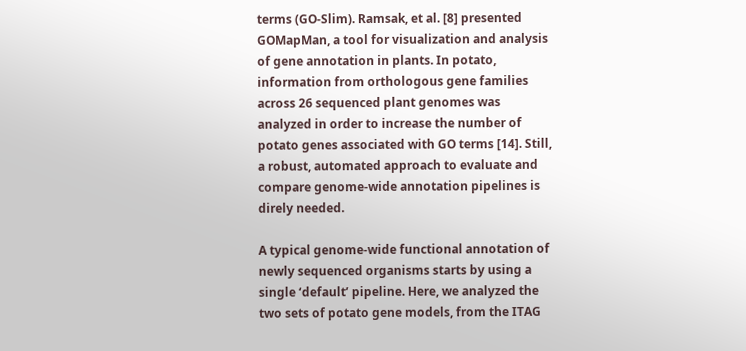terms (GO-Slim). Ramsak, et al. [8] presented GOMapMan, a tool for visualization and analysis of gene annotation in plants. In potato, information from orthologous gene families across 26 sequenced plant genomes was analyzed in order to increase the number of potato genes associated with GO terms [14]. Still, a robust, automated approach to evaluate and compare genome-wide annotation pipelines is direly needed.

A typical genome-wide functional annotation of newly sequenced organisms starts by using a single ‘default’ pipeline. Here, we analyzed the two sets of potato gene models, from the ITAG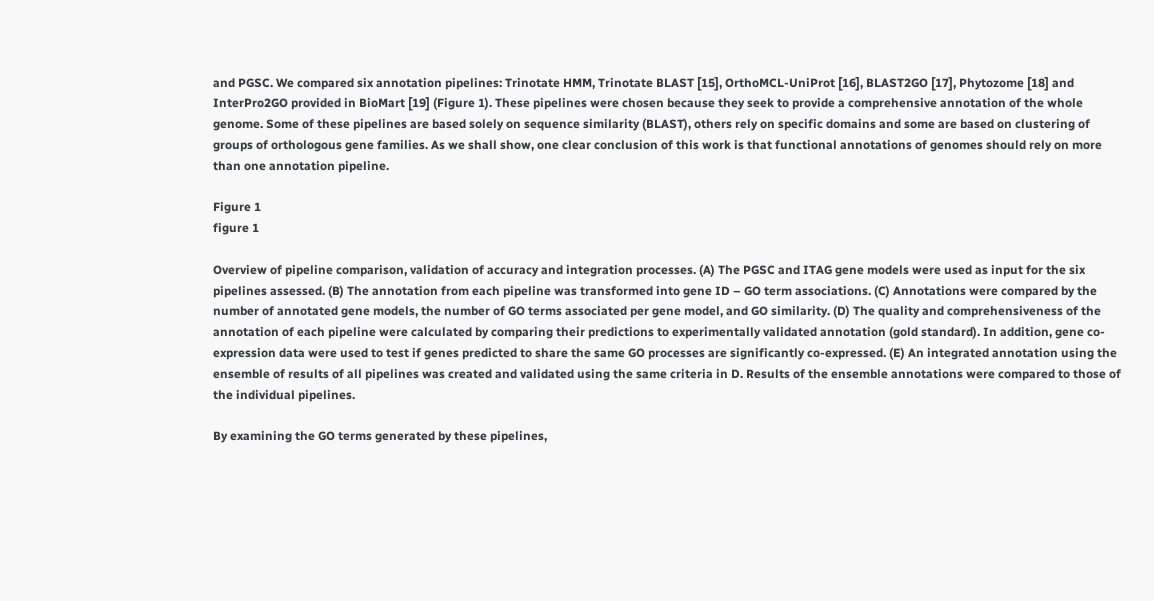and PGSC. We compared six annotation pipelines: Trinotate HMM, Trinotate BLAST [15], OrthoMCL-UniProt [16], BLAST2GO [17], Phytozome [18] and InterPro2GO provided in BioMart [19] (Figure 1). These pipelines were chosen because they seek to provide a comprehensive annotation of the whole genome. Some of these pipelines are based solely on sequence similarity (BLAST), others rely on specific domains and some are based on clustering of groups of orthologous gene families. As we shall show, one clear conclusion of this work is that functional annotations of genomes should rely on more than one annotation pipeline.

Figure 1
figure 1

Overview of pipeline comparison, validation of accuracy and integration processes. (A) The PGSC and ITAG gene models were used as input for the six pipelines assessed. (B) The annotation from each pipeline was transformed into gene ID – GO term associations. (C) Annotations were compared by the number of annotated gene models, the number of GO terms associated per gene model, and GO similarity. (D) The quality and comprehensiveness of the annotation of each pipeline were calculated by comparing their predictions to experimentally validated annotation (gold standard). In addition, gene co-expression data were used to test if genes predicted to share the same GO processes are significantly co-expressed. (E) An integrated annotation using the ensemble of results of all pipelines was created and validated using the same criteria in D. Results of the ensemble annotations were compared to those of the individual pipelines.

By examining the GO terms generated by these pipelines,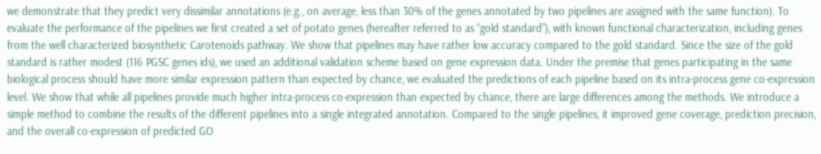we demonstrate that they predict very dissimilar annotations (e.g., on average, less than 30% of the genes annotated by two pipelines are assigned with the same function). To evaluate the performance of the pipelines we first created a set of potato genes (hereafter referred to as “gold standard”), with known functional characterization, including genes from the well characterized biosynthetic Carotenoids pathway. We show that pipelines may have rather low accuracy compared to the gold standard. Since the size of the gold standard is rather modest (116 PGSC genes ids), we used an additional validation scheme based on gene expression data. Under the premise that genes participating in the same biological process should have more similar expression pattern than expected by chance, we evaluated the predictions of each pipeline based on its intra-process gene co-expression level. We show that while all pipelines provide much higher intra-process co-expression than expected by chance, there are large differences among the methods. We introduce a simple method to combine the results of the different pipelines into a single integrated annotation. Compared to the single pipelines, it improved gene coverage, prediction precision, and the overall co-expression of predicted GO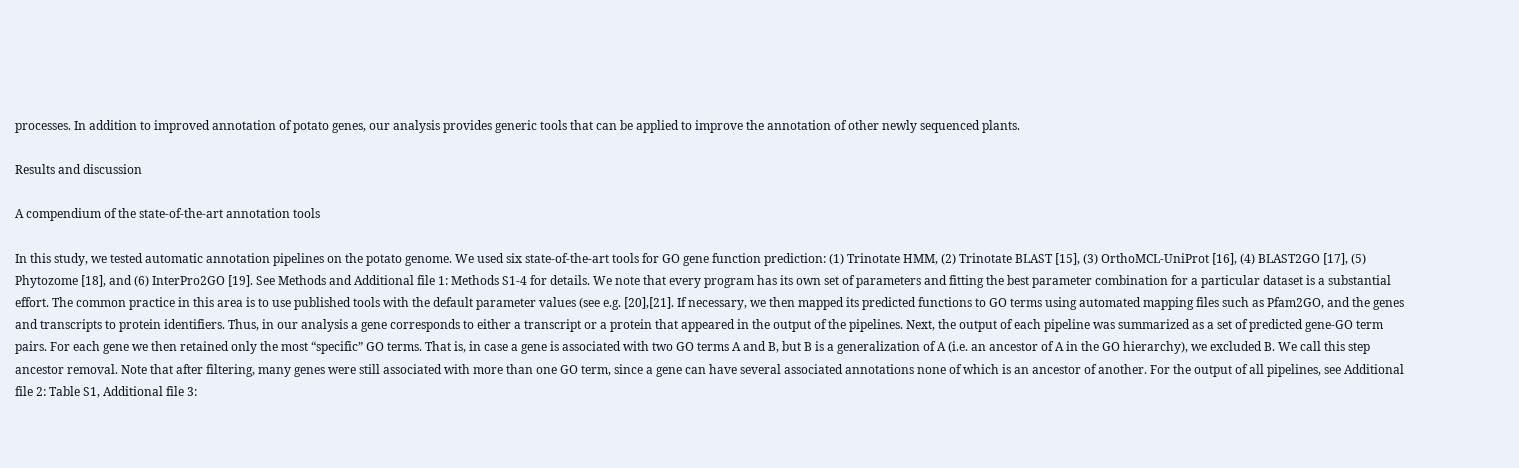processes. In addition to improved annotation of potato genes, our analysis provides generic tools that can be applied to improve the annotation of other newly sequenced plants.

Results and discussion

A compendium of the state-of-the-art annotation tools

In this study, we tested automatic annotation pipelines on the potato genome. We used six state-of-the-art tools for GO gene function prediction: (1) Trinotate HMM, (2) Trinotate BLAST [15], (3) OrthoMCL-UniProt [16], (4) BLAST2GO [17], (5) Phytozome [18], and (6) InterPro2GO [19]. See Methods and Additional file 1: Methods S1-4 for details. We note that every program has its own set of parameters and fitting the best parameter combination for a particular dataset is a substantial effort. The common practice in this area is to use published tools with the default parameter values (see e.g. [20],[21]. If necessary, we then mapped its predicted functions to GO terms using automated mapping files such as Pfam2GO, and the genes and transcripts to protein identifiers. Thus, in our analysis a gene corresponds to either a transcript or a protein that appeared in the output of the pipelines. Next, the output of each pipeline was summarized as a set of predicted gene-GO term pairs. For each gene we then retained only the most “specific” GO terms. That is, in case a gene is associated with two GO terms A and B, but B is a generalization of A (i.e. an ancestor of A in the GO hierarchy), we excluded B. We call this step ancestor removal. Note that after filtering, many genes were still associated with more than one GO term, since a gene can have several associated annotations none of which is an ancestor of another. For the output of all pipelines, see Additional file 2: Table S1, Additional file 3: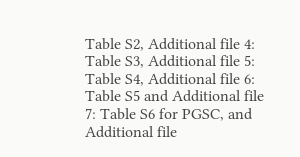Table S2, Additional file 4: Table S3, Additional file 5: Table S4, Additional file 6: Table S5 and Additional file 7: Table S6 for PGSC, and Additional file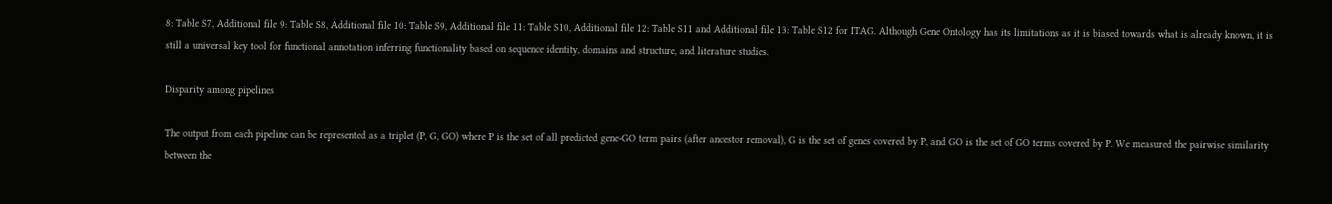8: Table S7, Additional file 9: Table S8, Additional file 10: Table S9, Additional file 11: Table S10, Additional file 12: Table S11 and Additional file 13: Table S12 for ITAG. Although Gene Ontology has its limitations as it is biased towards what is already known, it is still a universal key tool for functional annotation inferring functionality based on sequence identity, domains and structure, and literature studies.

Disparity among pipelines

The output from each pipeline can be represented as a triplet (P, G, GO) where P is the set of all predicted gene-GO term pairs (after ancestor removal), G is the set of genes covered by P, and GO is the set of GO terms covered by P. We measured the pairwise similarity between the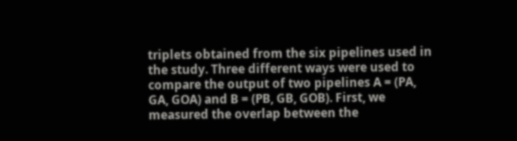triplets obtained from the six pipelines used in the study. Three different ways were used to compare the output of two pipelines A = (PA, GA, GOA) and B = (PB, GB, GOB). First, we measured the overlap between the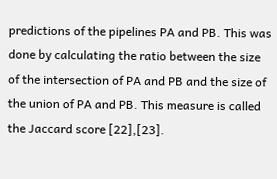predictions of the pipelines PA and PB. This was done by calculating the ratio between the size of the intersection of PA and PB and the size of the union of PA and PB. This measure is called the Jaccard score [22],[23].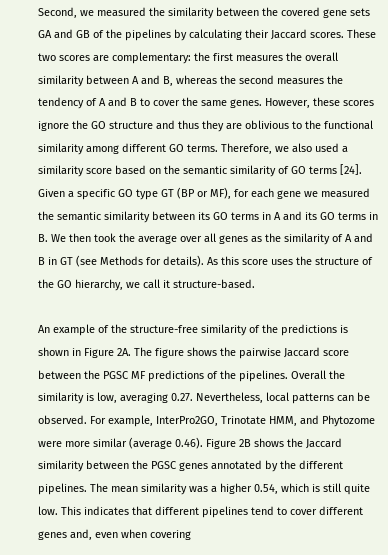Second, we measured the similarity between the covered gene sets GA and GB of the pipelines by calculating their Jaccard scores. These two scores are complementary: the first measures the overall similarity between A and B, whereas the second measures the tendency of A and B to cover the same genes. However, these scores ignore the GO structure and thus they are oblivious to the functional similarity among different GO terms. Therefore, we also used a similarity score based on the semantic similarity of GO terms [24]. Given a specific GO type GT (BP or MF), for each gene we measured the semantic similarity between its GO terms in A and its GO terms in B. We then took the average over all genes as the similarity of A and B in GT (see Methods for details). As this score uses the structure of the GO hierarchy, we call it structure-based.

An example of the structure-free similarity of the predictions is shown in Figure 2A. The figure shows the pairwise Jaccard score between the PGSC MF predictions of the pipelines. Overall the similarity is low, averaging 0.27. Nevertheless, local patterns can be observed. For example, InterPro2GO, Trinotate HMM, and Phytozome were more similar (average 0.46). Figure 2B shows the Jaccard similarity between the PGSC genes annotated by the different pipelines. The mean similarity was a higher 0.54, which is still quite low. This indicates that different pipelines tend to cover different genes and, even when covering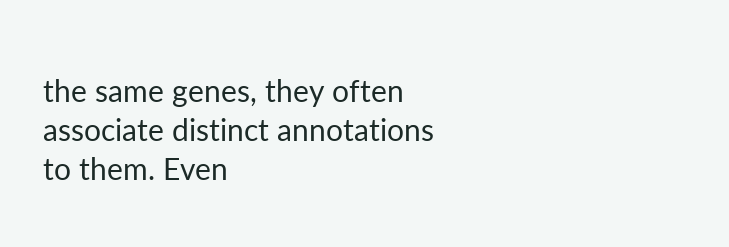the same genes, they often associate distinct annotations to them. Even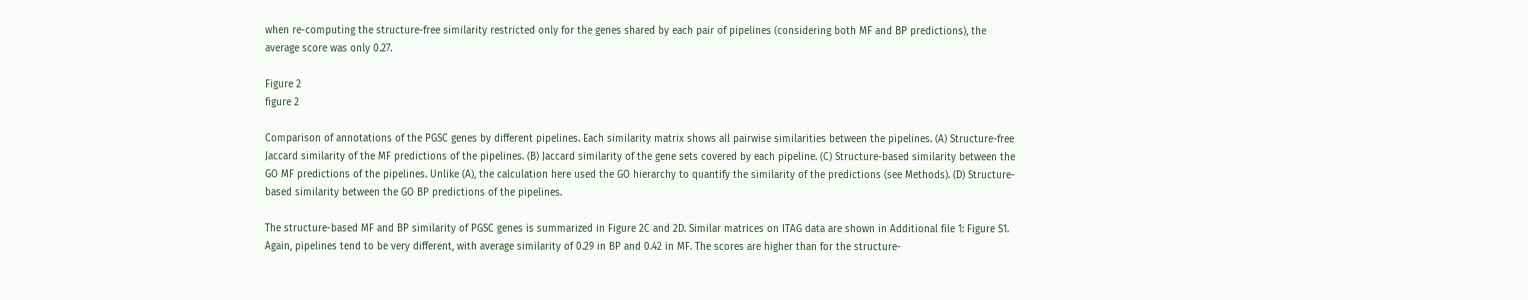when re-computing the structure-free similarity restricted only for the genes shared by each pair of pipelines (considering both MF and BP predictions), the average score was only 0.27.

Figure 2
figure 2

Comparison of annotations of the PGSC genes by different pipelines. Each similarity matrix shows all pairwise similarities between the pipelines. (A) Structure-free Jaccard similarity of the MF predictions of the pipelines. (B) Jaccard similarity of the gene sets covered by each pipeline. (C) Structure-based similarity between the GO MF predictions of the pipelines. Unlike (A), the calculation here used the GO hierarchy to quantify the similarity of the predictions (see Methods). (D) Structure-based similarity between the GO BP predictions of the pipelines.

The structure-based MF and BP similarity of PGSC genes is summarized in Figure 2C and 2D. Similar matrices on ITAG data are shown in Additional file 1: Figure S1. Again, pipelines tend to be very different, with average similarity of 0.29 in BP and 0.42 in MF. The scores are higher than for the structure-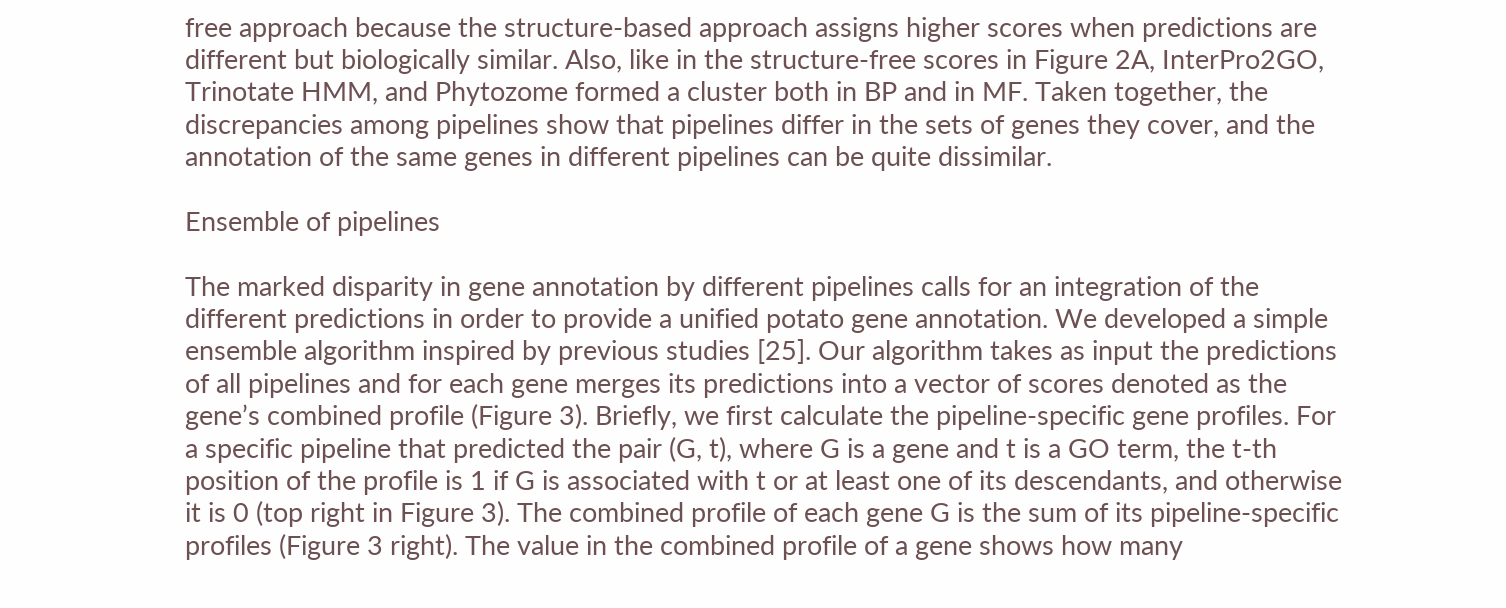free approach because the structure-based approach assigns higher scores when predictions are different but biologically similar. Also, like in the structure-free scores in Figure 2A, InterPro2GO, Trinotate HMM, and Phytozome formed a cluster both in BP and in MF. Taken together, the discrepancies among pipelines show that pipelines differ in the sets of genes they cover, and the annotation of the same genes in different pipelines can be quite dissimilar.

Ensemble of pipelines

The marked disparity in gene annotation by different pipelines calls for an integration of the different predictions in order to provide a unified potato gene annotation. We developed a simple ensemble algorithm inspired by previous studies [25]. Our algorithm takes as input the predictions of all pipelines and for each gene merges its predictions into a vector of scores denoted as the gene’s combined profile (Figure 3). Briefly, we first calculate the pipeline-specific gene profiles. For a specific pipeline that predicted the pair (G, t), where G is a gene and t is a GO term, the t-th position of the profile is 1 if G is associated with t or at least one of its descendants, and otherwise it is 0 (top right in Figure 3). The combined profile of each gene G is the sum of its pipeline-specific profiles (Figure 3 right). The value in the combined profile of a gene shows how many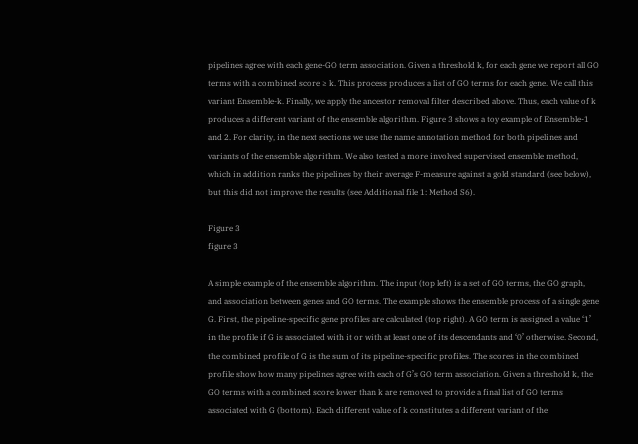pipelines agree with each gene-GO term association. Given a threshold k, for each gene we report all GO terms with a combined score ≥ k. This process produces a list of GO terms for each gene. We call this variant Ensemble-k. Finally, we apply the ancestor removal filter described above. Thus, each value of k produces a different variant of the ensemble algorithm. Figure 3 shows a toy example of Ensemble-1 and 2. For clarity, in the next sections we use the name annotation method for both pipelines and variants of the ensemble algorithm. We also tested a more involved supervised ensemble method, which in addition ranks the pipelines by their average F-measure against a gold standard (see below), but this did not improve the results (see Additional file 1: Method S6).

Figure 3
figure 3

A simple example of the ensemble algorithm. The input (top left) is a set of GO terms, the GO graph, and association between genes and GO terms. The example shows the ensemble process of a single gene G. First, the pipeline-specific gene profiles are calculated (top right). A GO term is assigned a value ‘1’ in the profile if G is associated with it or with at least one of its descendants and ‘0’ otherwise. Second, the combined profile of G is the sum of its pipeline-specific profiles. The scores in the combined profile show how many pipelines agree with each of G’s GO term association. Given a threshold k, the GO terms with a combined score lower than k are removed to provide a final list of GO terms associated with G (bottom). Each different value of k constitutes a different variant of the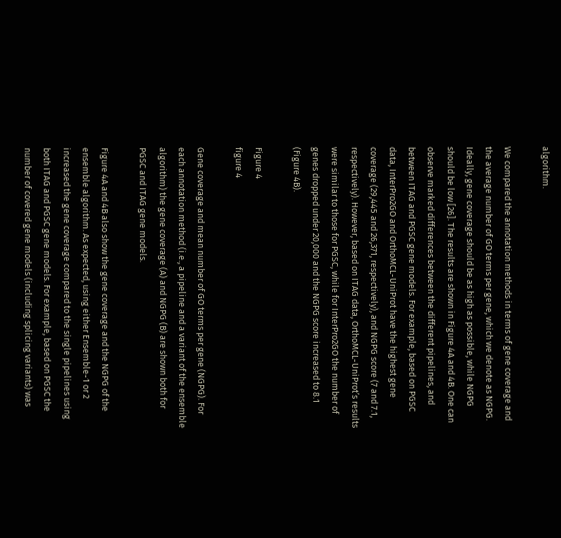algorithm.

We compared the annotation methods in terms of gene coverage and the average number of GO terms per gene, which we denote as NGPG. Ideally, gene coverage should be as high as possible, while NGPG should be low [26]. The results are shown in Figure 4A and 4B. One can observe marked differences between the different pipelines, and between ITAG and PGSC gene models. For example, based on PGSC data, InterPro2GO and OrthoMCL-UniProt have the highest gene coverage (29,445 and 26,371, respectively), and NGPG score (7 and 7.1, respectively). However, based on ITAG data, OrthoMCL-UniProt’s results were similar to those for PGSC, while for InterPro2GO the number of genes dropped under 20,000 and the NGPG score increased to 8.1 (Figure 4B).

Figure 4
figure 4

Gene coverage and mean number of GO terms per gene (NGPG). For each annotation method (i.e., a pipeline and a variant of the ensemble algorithm) the gene coverage (A) and NGPG (B) are shown both for PGSC and ITAG gene models.

Figure 4A and 4B also show the gene coverage and the NGPG of the ensemble algorithm. As expected, using either Ensemble-1 or 2 increased the gene coverage compared to the single pipelines using both ITAG and PGSC gene models. For example, based on PGSC the number of covered gene models (including splicing variants) was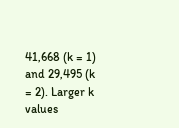41,668 (k = 1) and 29,495 (k = 2). Larger k values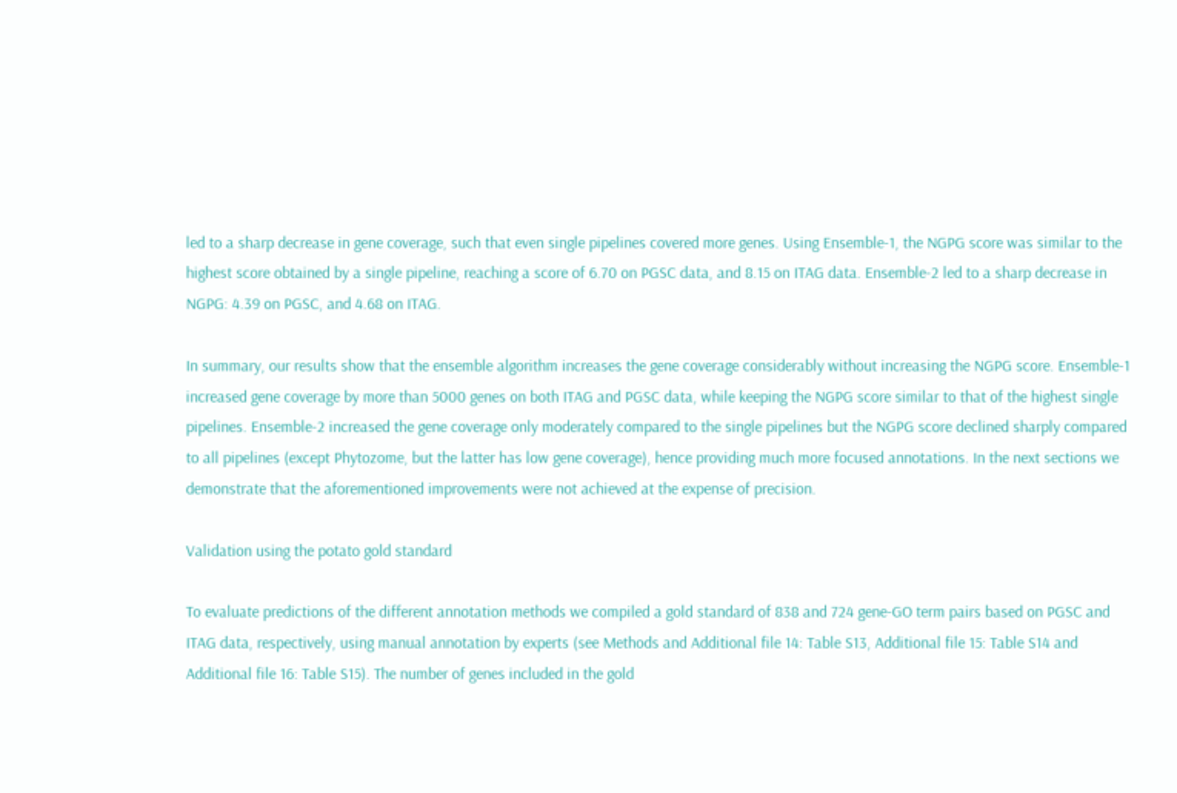led to a sharp decrease in gene coverage, such that even single pipelines covered more genes. Using Ensemble-1, the NGPG score was similar to the highest score obtained by a single pipeline, reaching a score of 6.70 on PGSC data, and 8.15 on ITAG data. Ensemble-2 led to a sharp decrease in NGPG: 4.39 on PGSC, and 4.68 on ITAG.

In summary, our results show that the ensemble algorithm increases the gene coverage considerably without increasing the NGPG score. Ensemble-1 increased gene coverage by more than 5000 genes on both ITAG and PGSC data, while keeping the NGPG score similar to that of the highest single pipelines. Ensemble-2 increased the gene coverage only moderately compared to the single pipelines but the NGPG score declined sharply compared to all pipelines (except Phytozome, but the latter has low gene coverage), hence providing much more focused annotations. In the next sections we demonstrate that the aforementioned improvements were not achieved at the expense of precision.

Validation using the potato gold standard

To evaluate predictions of the different annotation methods we compiled a gold standard of 838 and 724 gene-GO term pairs based on PGSC and ITAG data, respectively, using manual annotation by experts (see Methods and Additional file 14: Table S13, Additional file 15: Table S14 and Additional file 16: Table S15). The number of genes included in the gold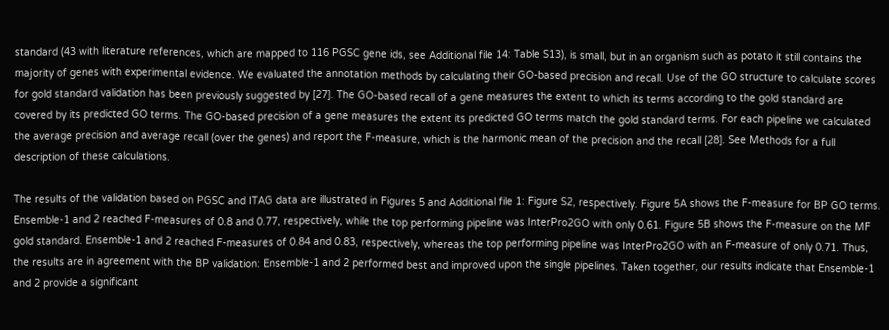standard (43 with literature references, which are mapped to 116 PGSC gene ids, see Additional file 14: Table S13), is small, but in an organism such as potato it still contains the majority of genes with experimental evidence. We evaluated the annotation methods by calculating their GO-based precision and recall. Use of the GO structure to calculate scores for gold standard validation has been previously suggested by [27]. The GO-based recall of a gene measures the extent to which its terms according to the gold standard are covered by its predicted GO terms. The GO-based precision of a gene measures the extent its predicted GO terms match the gold standard terms. For each pipeline we calculated the average precision and average recall (over the genes) and report the F-measure, which is the harmonic mean of the precision and the recall [28]. See Methods for a full description of these calculations.

The results of the validation based on PGSC and ITAG data are illustrated in Figures 5 and Additional file 1: Figure S2, respectively. Figure 5A shows the F-measure for BP GO terms. Ensemble-1 and 2 reached F-measures of 0.8 and 0.77, respectively, while the top performing pipeline was InterPro2GO with only 0.61. Figure 5B shows the F-measure on the MF gold standard. Ensemble-1 and 2 reached F-measures of 0.84 and 0.83, respectively, whereas the top performing pipeline was InterPro2GO with an F-measure of only 0.71. Thus, the results are in agreement with the BP validation: Ensemble-1 and 2 performed best and improved upon the single pipelines. Taken together, our results indicate that Ensemble-1 and 2 provide a significant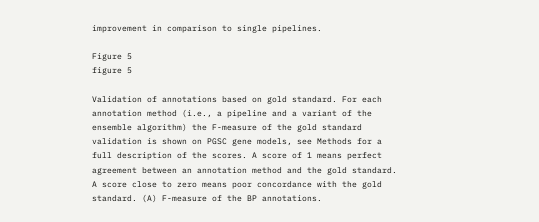improvement in comparison to single pipelines.

Figure 5
figure 5

Validation of annotations based on gold standard. For each annotation method (i.e., a pipeline and a variant of the ensemble algorithm) the F-measure of the gold standard validation is shown on PGSC gene models, see Methods for a full description of the scores. A score of 1 means perfect agreement between an annotation method and the gold standard. A score close to zero means poor concordance with the gold standard. (A) F-measure of the BP annotations.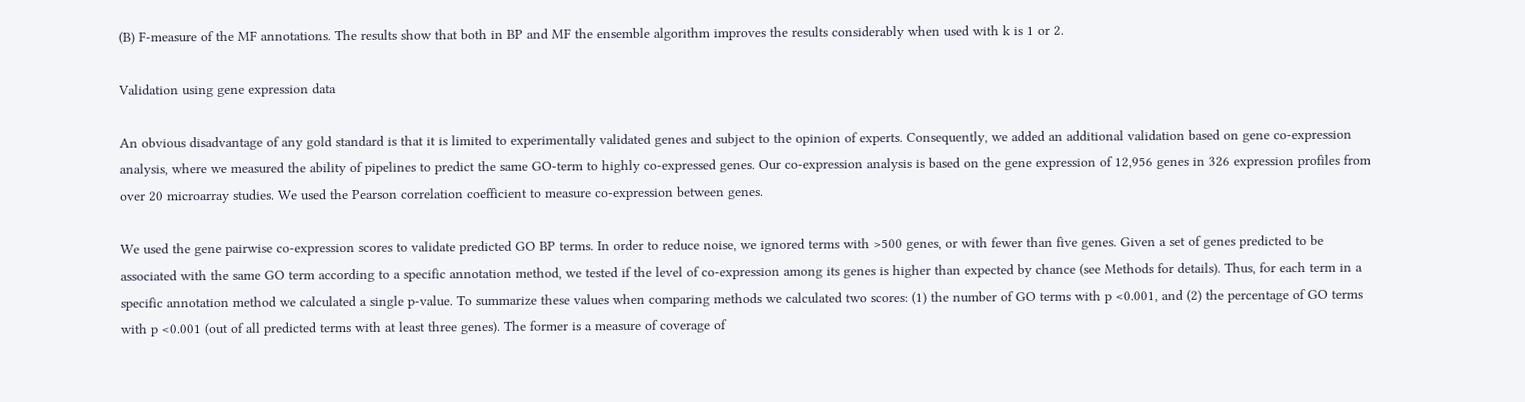(B) F-measure of the MF annotations. The results show that both in BP and MF the ensemble algorithm improves the results considerably when used with k is 1 or 2.

Validation using gene expression data

An obvious disadvantage of any gold standard is that it is limited to experimentally validated genes and subject to the opinion of experts. Consequently, we added an additional validation based on gene co-expression analysis, where we measured the ability of pipelines to predict the same GO-term to highly co-expressed genes. Our co-expression analysis is based on the gene expression of 12,956 genes in 326 expression profiles from over 20 microarray studies. We used the Pearson correlation coefficient to measure co-expression between genes.

We used the gene pairwise co-expression scores to validate predicted GO BP terms. In order to reduce noise, we ignored terms with >500 genes, or with fewer than five genes. Given a set of genes predicted to be associated with the same GO term according to a specific annotation method, we tested if the level of co-expression among its genes is higher than expected by chance (see Methods for details). Thus, for each term in a specific annotation method we calculated a single p-value. To summarize these values when comparing methods we calculated two scores: (1) the number of GO terms with p <0.001, and (2) the percentage of GO terms with p <0.001 (out of all predicted terms with at least three genes). The former is a measure of coverage of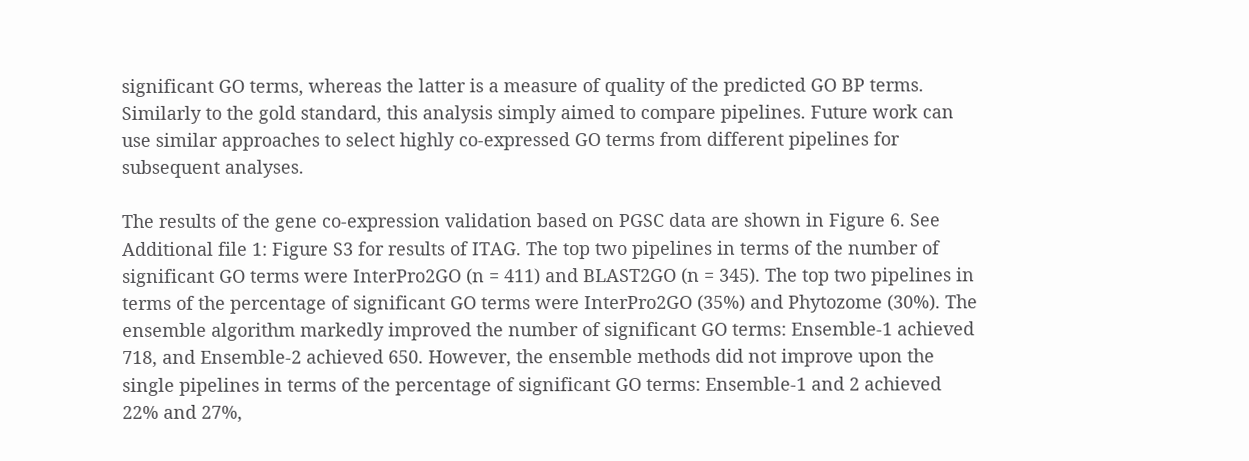significant GO terms, whereas the latter is a measure of quality of the predicted GO BP terms. Similarly to the gold standard, this analysis simply aimed to compare pipelines. Future work can use similar approaches to select highly co-expressed GO terms from different pipelines for subsequent analyses.

The results of the gene co-expression validation based on PGSC data are shown in Figure 6. See Additional file 1: Figure S3 for results of ITAG. The top two pipelines in terms of the number of significant GO terms were InterPro2GO (n = 411) and BLAST2GO (n = 345). The top two pipelines in terms of the percentage of significant GO terms were InterPro2GO (35%) and Phytozome (30%). The ensemble algorithm markedly improved the number of significant GO terms: Ensemble-1 achieved 718, and Ensemble-2 achieved 650. However, the ensemble methods did not improve upon the single pipelines in terms of the percentage of significant GO terms: Ensemble-1 and 2 achieved 22% and 27%,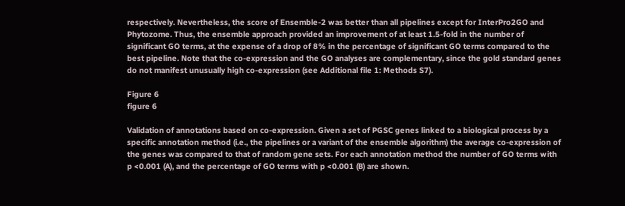respectively. Nevertheless, the score of Ensemble-2 was better than all pipelines except for InterPro2GO and Phytozome. Thus, the ensemble approach provided an improvement of at least 1.5-fold in the number of significant GO terms, at the expense of a drop of 8% in the percentage of significant GO terms compared to the best pipeline. Note that the co-expression and the GO analyses are complementary, since the gold standard genes do not manifest unusually high co-expression (see Additional file 1: Methods S7).

Figure 6
figure 6

Validation of annotations based on co-expression. Given a set of PGSC genes linked to a biological process by a specific annotation method (i.e., the pipelines or a variant of the ensemble algorithm) the average co-expression of the genes was compared to that of random gene sets. For each annotation method the number of GO terms with p <0.001 (A), and the percentage of GO terms with p <0.001 (B) are shown.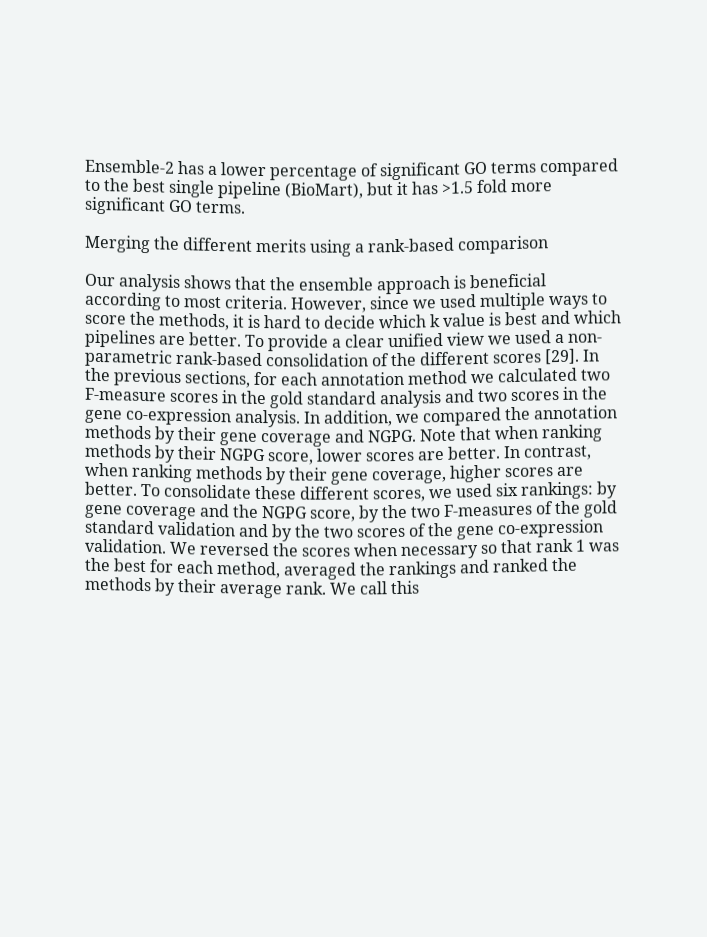Ensemble-2 has a lower percentage of significant GO terms compared to the best single pipeline (BioMart), but it has >1.5 fold more significant GO terms.

Merging the different merits using a rank-based comparison

Our analysis shows that the ensemble approach is beneficial according to most criteria. However, since we used multiple ways to score the methods, it is hard to decide which k value is best and which pipelines are better. To provide a clear unified view we used a non-parametric rank-based consolidation of the different scores [29]. In the previous sections, for each annotation method we calculated two F-measure scores in the gold standard analysis and two scores in the gene co-expression analysis. In addition, we compared the annotation methods by their gene coverage and NGPG. Note that when ranking methods by their NGPG score, lower scores are better. In contrast, when ranking methods by their gene coverage, higher scores are better. To consolidate these different scores, we used six rankings: by gene coverage and the NGPG score, by the two F-measures of the gold standard validation and by the two scores of the gene co-expression validation. We reversed the scores when necessary so that rank 1 was the best for each method, averaged the rankings and ranked the methods by their average rank. We call this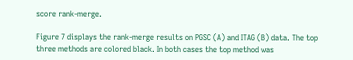score rank-merge.

Figure 7 displays the rank-merge results on PGSC (A) and ITAG (B) data. The top three methods are colored black. In both cases the top method was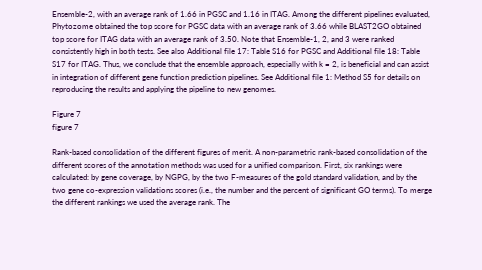Ensemble-2, with an average rank of 1.66 in PGSC and 1.16 in ITAG. Among the different pipelines evaluated, Phytozome obtained the top score for PGSC data with an average rank of 3.66 while BLAST2GO obtained top score for ITAG data with an average rank of 3.50. Note that Ensemble-1, 2, and 3 were ranked consistently high in both tests. See also Additional file 17: Table S16 for PGSC and Additional file 18: Table S17 for ITAG. Thus, we conclude that the ensemble approach, especially with k = 2, is beneficial and can assist in integration of different gene function prediction pipelines. See Additional file 1: Method S5 for details on reproducing the results and applying the pipeline to new genomes.

Figure 7
figure 7

Rank-based consolidation of the different figures of merit. A non-parametric rank-based consolidation of the different scores of the annotation methods was used for a unified comparison. First, six rankings were calculated: by gene coverage, by NGPG, by the two F-measures of the gold standard validation, and by the two gene co-expression validations scores (i.e., the number and the percent of significant GO terms). To merge the different rankings we used the average rank. The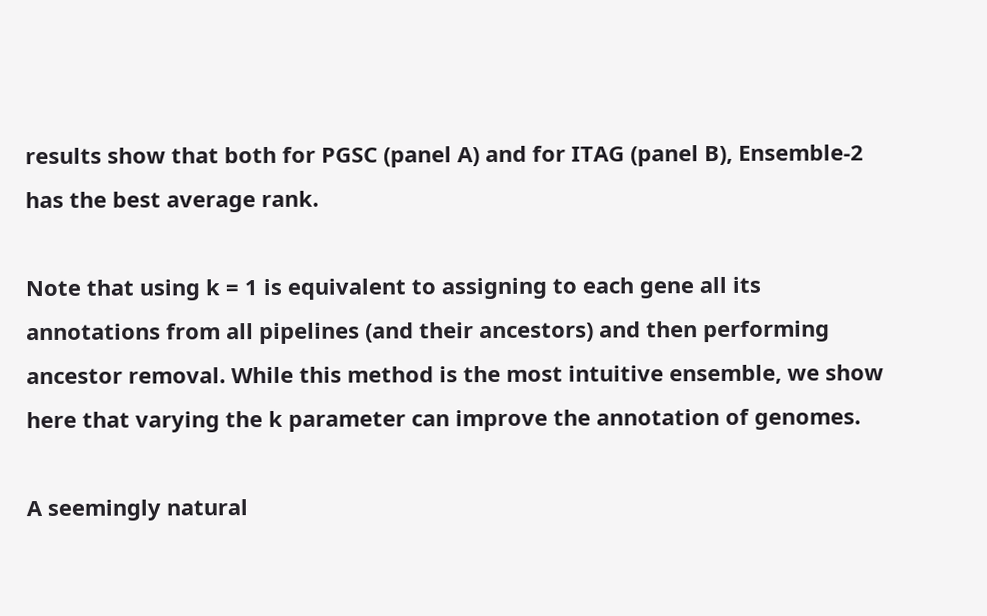results show that both for PGSC (panel A) and for ITAG (panel B), Ensemble-2 has the best average rank.

Note that using k = 1 is equivalent to assigning to each gene all its annotations from all pipelines (and their ancestors) and then performing ancestor removal. While this method is the most intuitive ensemble, we show here that varying the k parameter can improve the annotation of genomes.

A seemingly natural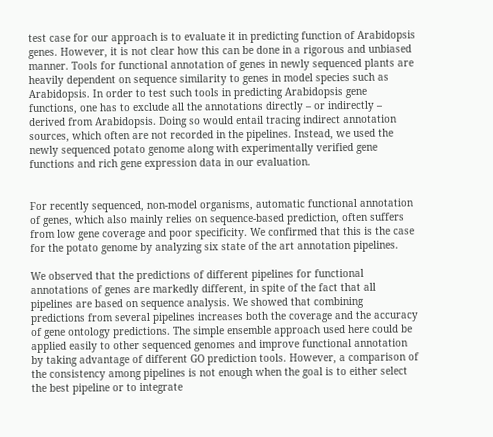test case for our approach is to evaluate it in predicting function of Arabidopsis genes. However, it is not clear how this can be done in a rigorous and unbiased manner. Tools for functional annotation of genes in newly sequenced plants are heavily dependent on sequence similarity to genes in model species such as Arabidopsis. In order to test such tools in predicting Arabidopsis gene functions, one has to exclude all the annotations directly – or indirectly – derived from Arabidopsis. Doing so would entail tracing indirect annotation sources, which often are not recorded in the pipelines. Instead, we used the newly sequenced potato genome along with experimentally verified gene functions and rich gene expression data in our evaluation.


For recently sequenced, non-model organisms, automatic functional annotation of genes, which also mainly relies on sequence-based prediction, often suffers from low gene coverage and poor specificity. We confirmed that this is the case for the potato genome by analyzing six state of the art annotation pipelines.

We observed that the predictions of different pipelines for functional annotations of genes are markedly different, in spite of the fact that all pipelines are based on sequence analysis. We showed that combining predictions from several pipelines increases both the coverage and the accuracy of gene ontology predictions. The simple ensemble approach used here could be applied easily to other sequenced genomes and improve functional annotation by taking advantage of different GO prediction tools. However, a comparison of the consistency among pipelines is not enough when the goal is to either select the best pipeline or to integrate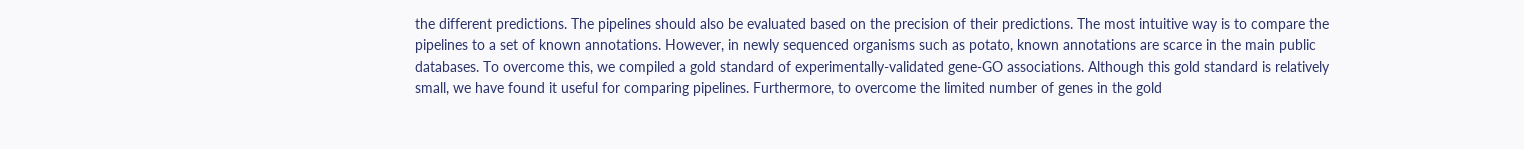the different predictions. The pipelines should also be evaluated based on the precision of their predictions. The most intuitive way is to compare the pipelines to a set of known annotations. However, in newly sequenced organisms such as potato, known annotations are scarce in the main public databases. To overcome this, we compiled a gold standard of experimentally-validated gene-GO associations. Although this gold standard is relatively small, we have found it useful for comparing pipelines. Furthermore, to overcome the limited number of genes in the gold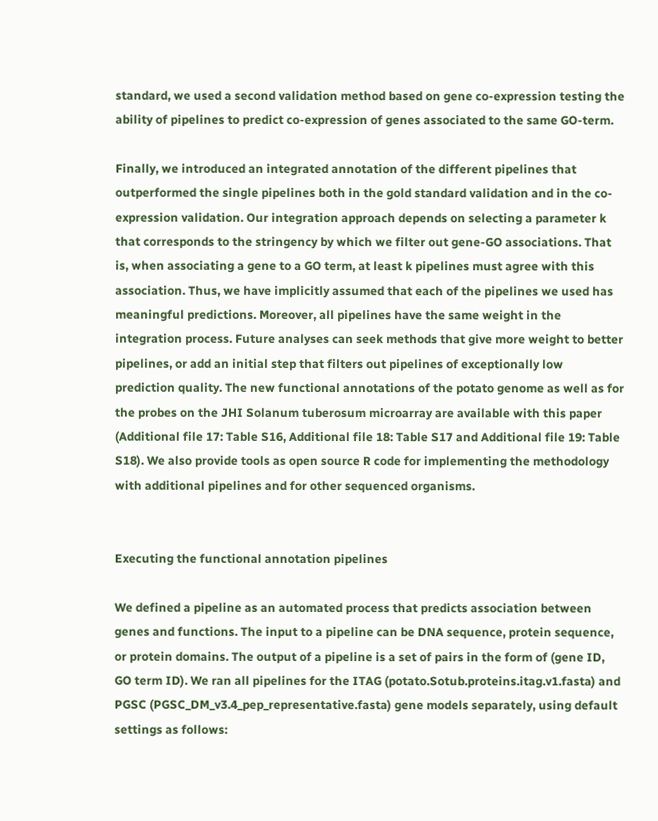standard, we used a second validation method based on gene co-expression testing the ability of pipelines to predict co-expression of genes associated to the same GO-term.

Finally, we introduced an integrated annotation of the different pipelines that outperformed the single pipelines both in the gold standard validation and in the co-expression validation. Our integration approach depends on selecting a parameter k that corresponds to the stringency by which we filter out gene-GO associations. That is, when associating a gene to a GO term, at least k pipelines must agree with this association. Thus, we have implicitly assumed that each of the pipelines we used has meaningful predictions. Moreover, all pipelines have the same weight in the integration process. Future analyses can seek methods that give more weight to better pipelines, or add an initial step that filters out pipelines of exceptionally low prediction quality. The new functional annotations of the potato genome as well as for the probes on the JHI Solanum tuberosum microarray are available with this paper (Additional file 17: Table S16, Additional file 18: Table S17 and Additional file 19: Table S18). We also provide tools as open source R code for implementing the methodology with additional pipelines and for other sequenced organisms.


Executing the functional annotation pipelines

We defined a pipeline as an automated process that predicts association between genes and functions. The input to a pipeline can be DNA sequence, protein sequence, or protein domains. The output of a pipeline is a set of pairs in the form of (gene ID, GO term ID). We ran all pipelines for the ITAG (potato.Sotub.proteins.itag.v1.fasta) and PGSC (PGSC_DM_v3.4_pep_representative.fasta) gene models separately, using default settings as follows: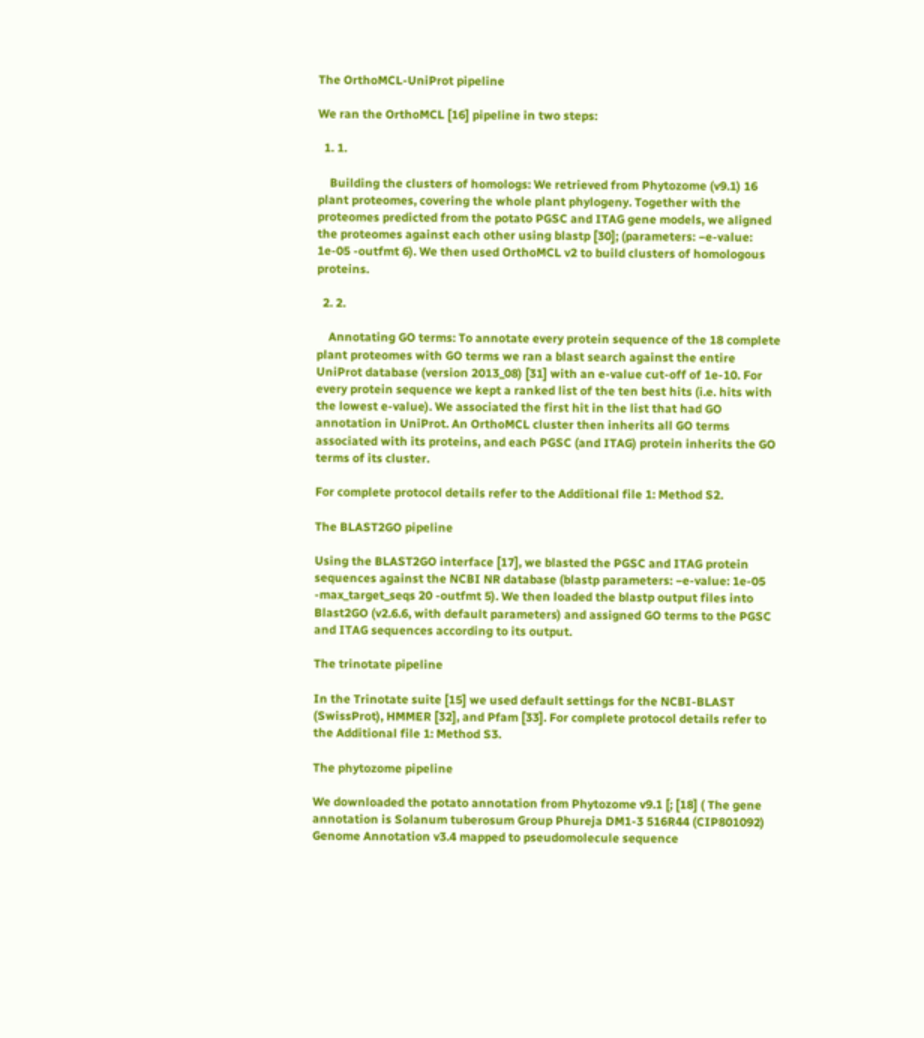The OrthoMCL-UniProt pipeline

We ran the OrthoMCL [16] pipeline in two steps:

  1. 1.

    Building the clusters of homologs: We retrieved from Phytozome (v9.1) 16 plant proteomes, covering the whole plant phylogeny. Together with the proteomes predicted from the potato PGSC and ITAG gene models, we aligned the proteomes against each other using blastp [30]; (parameters: −e-value: 1e-05 -outfmt 6). We then used OrthoMCL v2 to build clusters of homologous proteins.

  2. 2.

    Annotating GO terms: To annotate every protein sequence of the 18 complete plant proteomes with GO terms we ran a blast search against the entire UniProt database (version 2013_08) [31] with an e-value cut-off of 1e-10. For every protein sequence we kept a ranked list of the ten best hits (i.e. hits with the lowest e-value). We associated the first hit in the list that had GO annotation in UniProt. An OrthoMCL cluster then inherits all GO terms associated with its proteins, and each PGSC (and ITAG) protein inherits the GO terms of its cluster.

For complete protocol details refer to the Additional file 1: Method S2.

The BLAST2GO pipeline

Using the BLAST2GO interface [17], we blasted the PGSC and ITAG protein sequences against the NCBI NR database (blastp parameters: −e-value: 1e-05 -max_target_seqs 20 -outfmt 5). We then loaded the blastp output files into Blast2GO (v2.6.6, with default parameters) and assigned GO terms to the PGSC and ITAG sequences according to its output.

The trinotate pipeline

In the Trinotate suite [15] we used default settings for the NCBI-BLAST (SwissProt), HMMER [32], and Pfam [33]. For complete protocol details refer to the Additional file 1: Method S3.

The phytozome pipeline

We downloaded the potato annotation from Phytozome v9.1 [; [18] ( The gene annotation is Solanum tuberosum Group Phureja DM1-3 516R44 (CIP801092) Genome Annotation v3.4 mapped to pseudomolecule sequence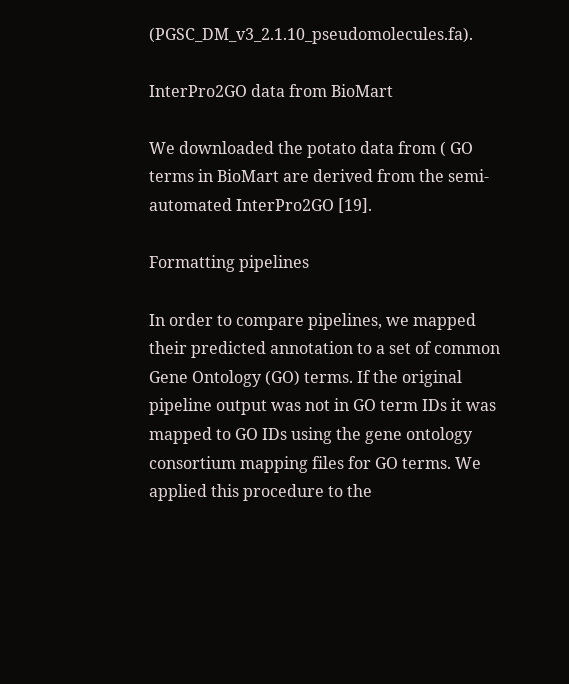(PGSC_DM_v3_2.1.10_pseudomolecules.fa).

InterPro2GO data from BioMart

We downloaded the potato data from ( GO terms in BioMart are derived from the semi-automated InterPro2GO [19].

Formatting pipelines

In order to compare pipelines, we mapped their predicted annotation to a set of common Gene Ontology (GO) terms. If the original pipeline output was not in GO term IDs it was mapped to GO IDs using the gene ontology consortium mapping files for GO terms. We applied this procedure to the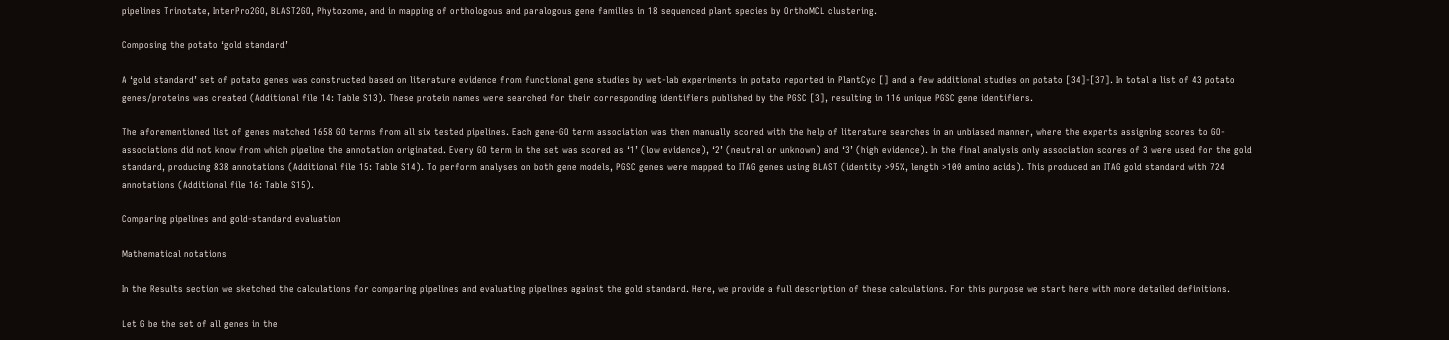pipelines Trinotate, InterPro2GO, BLAST2GO, Phytozome, and in mapping of orthologous and paralogous gene families in 18 sequenced plant species by OrthoMCL clustering.

Composing the potato ‘gold standard’

A ‘gold standard’ set of potato genes was constructed based on literature evidence from functional gene studies by wet-lab experiments in potato reported in PlantCyc [] and a few additional studies on potato [34]-[37]. In total a list of 43 potato genes/proteins was created (Additional file 14: Table S13). These protein names were searched for their corresponding identifiers published by the PGSC [3], resulting in 116 unique PGSC gene identifiers.

The aforementioned list of genes matched 1658 GO terms from all six tested pipelines. Each gene-GO term association was then manually scored with the help of literature searches in an unbiased manner, where the experts assigning scores to GO-associations did not know from which pipeline the annotation originated. Every GO term in the set was scored as ‘1’ (low evidence), ‘2’ (neutral or unknown) and ‘3’ (high evidence). In the final analysis only association scores of 3 were used for the gold standard, producing 838 annotations (Additional file 15: Table S14). To perform analyses on both gene models, PGSC genes were mapped to ITAG genes using BLAST (identity >95%, length >100 amino acids). This produced an ITAG gold standard with 724 annotations (Additional file 16: Table S15).

Comparing pipelines and gold-standard evaluation

Mathematical notations

In the Results section we sketched the calculations for comparing pipelines and evaluating pipelines against the gold standard. Here, we provide a full description of these calculations. For this purpose we start here with more detailed definitions.

Let G be the set of all genes in the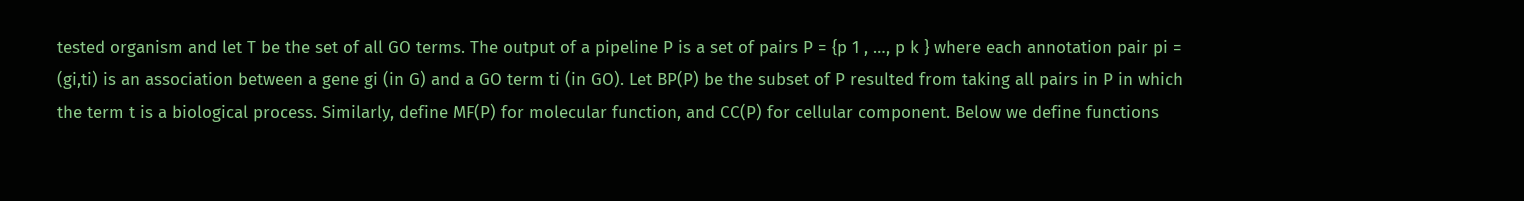tested organism and let T be the set of all GO terms. The output of a pipeline P is a set of pairs P = {p 1 , …, p k } where each annotation pair pi = (gi,ti) is an association between a gene gi (in G) and a GO term ti (in GO). Let BP(P) be the subset of P resulted from taking all pairs in P in which the term t is a biological process. Similarly, define MF(P) for molecular function, and CC(P) for cellular component. Below we define functions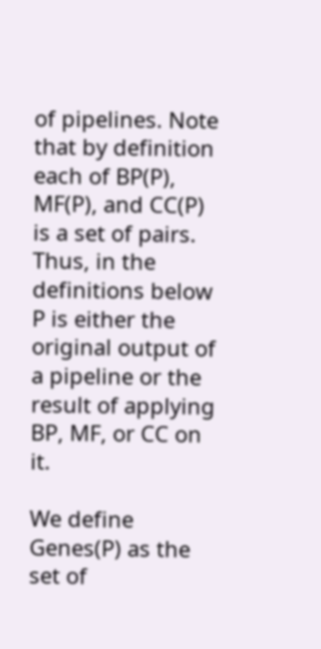of pipelines. Note that by definition each of BP(P), MF(P), and CC(P) is a set of pairs. Thus, in the definitions below P is either the original output of a pipeline or the result of applying BP, MF, or CC on it.

We define Genes(P) as the set of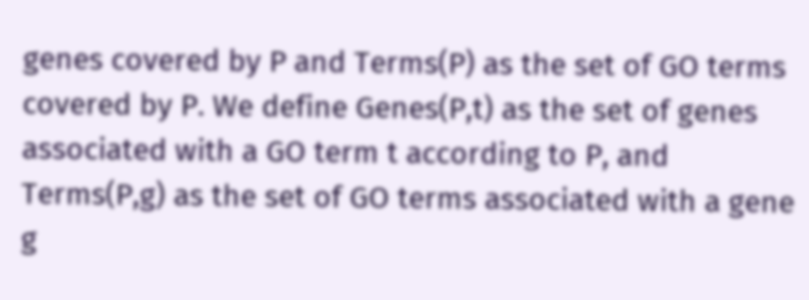genes covered by P and Terms(P) as the set of GO terms covered by P. We define Genes(P,t) as the set of genes associated with a GO term t according to P, and Terms(P,g) as the set of GO terms associated with a gene g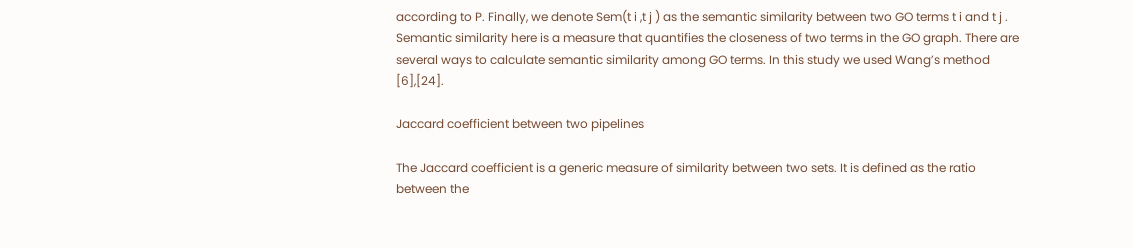according to P. Finally, we denote Sem(t i ,t j ) as the semantic similarity between two GO terms t i and t j . Semantic similarity here is a measure that quantifies the closeness of two terms in the GO graph. There are several ways to calculate semantic similarity among GO terms. In this study we used Wang’s method [6],[24].

Jaccard coefficient between two pipelines

The Jaccard coefficient is a generic measure of similarity between two sets. It is defined as the ratio between the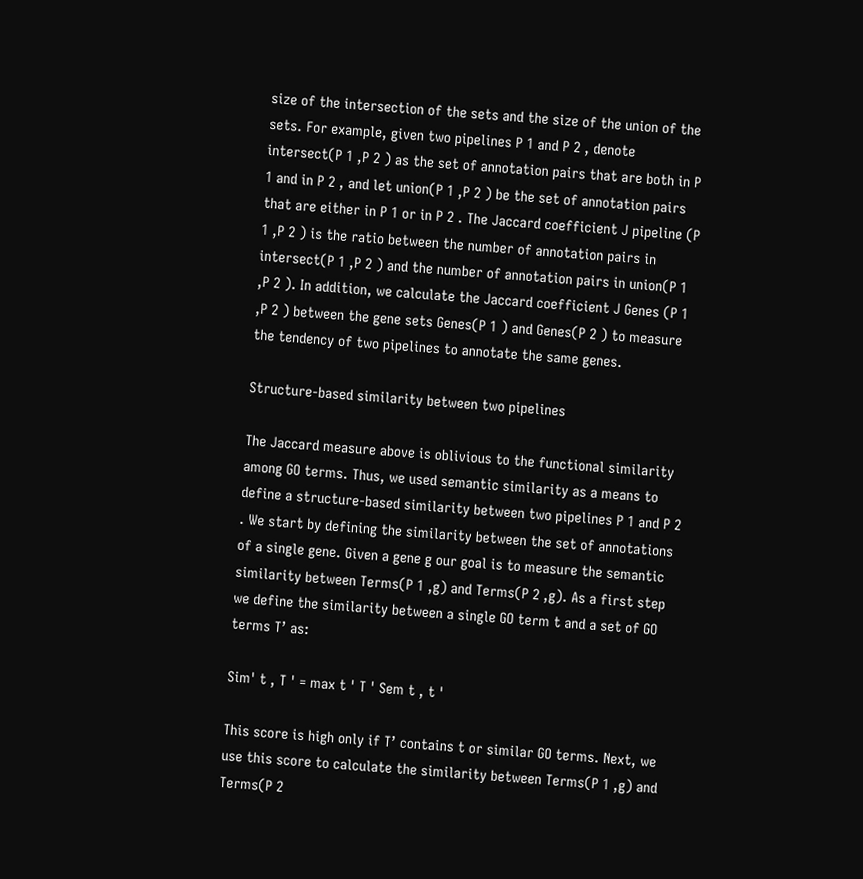size of the intersection of the sets and the size of the union of the sets. For example, given two pipelines P 1 and P 2 , denote intersect(P 1 ,P 2 ) as the set of annotation pairs that are both in P 1 and in P 2 , and let union(P 1 ,P 2 ) be the set of annotation pairs that are either in P 1 or in P 2 . The Jaccard coefficient J pipeline (P 1 ,P 2 ) is the ratio between the number of annotation pairs in intersect(P 1 ,P 2 ) and the number of annotation pairs in union(P 1 ,P 2 ). In addition, we calculate the Jaccard coefficient J Genes (P 1 ,P 2 ) between the gene sets Genes(P 1 ) and Genes(P 2 ) to measure the tendency of two pipelines to annotate the same genes.

Structure-based similarity between two pipelines

The Jaccard measure above is oblivious to the functional similarity among GO terms. Thus, we used semantic similarity as a means to define a structure-based similarity between two pipelines P 1 and P 2 . We start by defining the similarity between the set of annotations of a single gene. Given a gene g our goal is to measure the semantic similarity between Terms(P 1 ,g) and Terms(P 2 ,g). As a first step we define the similarity between a single GO term t and a set of GO terms T’ as:

Sim' t , T ' = max t ' T ' Sem t , t '

This score is high only if T’ contains t or similar GO terms. Next, we use this score to calculate the similarity between Terms(P 1 ,g) and Terms(P 2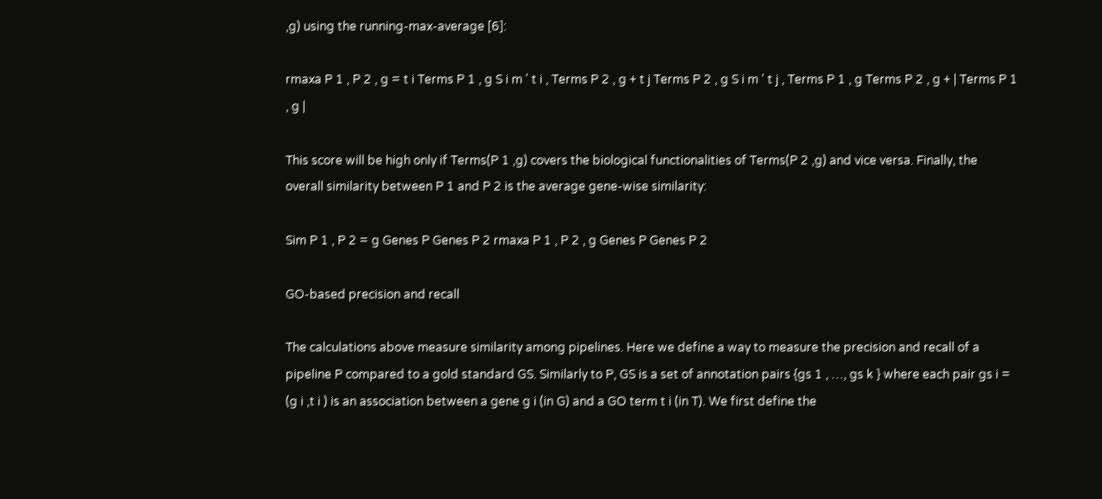,g) using the running-max-average [6]:

rmaxa P 1 , P 2 , g = t i Terms P 1 , g S i m ' t i , Terms P 2 , g + t j Terms P 2 , g S i m ' t j , Terms P 1 , g Terms P 2 , g + | Terms P 1 , g |

This score will be high only if Terms(P 1 ,g) covers the biological functionalities of Terms(P 2 ,g) and vice versa. Finally, the overall similarity between P 1 and P 2 is the average gene-wise similarity:

Sim P 1 , P 2 = g Genes P Genes P 2 rmaxa P 1 , P 2 , g Genes P Genes P 2

GO-based precision and recall

The calculations above measure similarity among pipelines. Here we define a way to measure the precision and recall of a pipeline P compared to a gold standard GS. Similarly to P, GS is a set of annotation pairs {gs 1 , …, gs k } where each pair gs i = (g i ,t i ) is an association between a gene g i (in G) and a GO term t i (in T). We first define the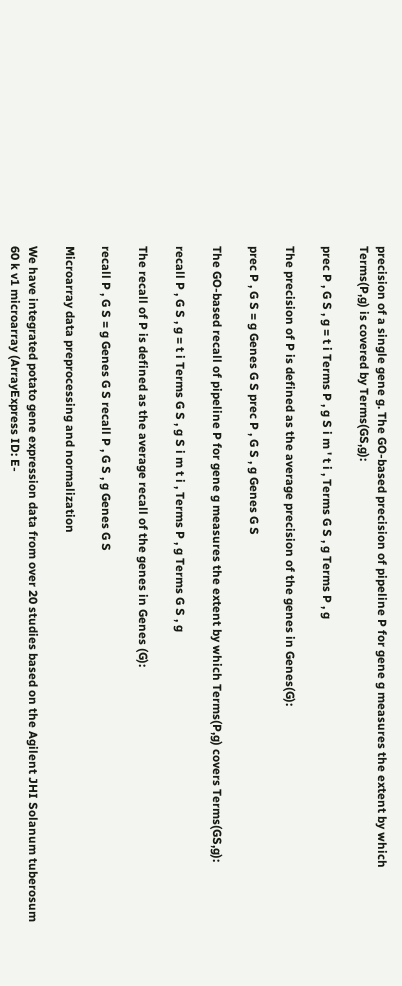precision of a single gene g. The GO-based precision of pipeline P for gene g measures the extent by which Terms(P,g) is covered by Terms(GS,g):

prec P , G S , g = t i Terms P , g S i m ' t i , Terms G S , g Terms P , g

The precision of P is defined as the average precision of the genes in Genes(G):

prec P , G S = g Genes G S prec P , G S , g Genes G S

The GO-based recall of pipeline P for gene g measures the extent by which Terms(P,g) covers Terms(GS,g):

recall P , G S , g = t i Terms G S , g S i m t i , Terms P , g Terms G S , g

The recall of P is defined as the average recall of the genes in Genes (G):

recall P , G S = g Genes G S recall P , G S , g Genes G S

Microarray data preprocessing and normalization

We have integrated potato gene expression data from over 20 studies based on the Agilent JHI Solanum tuberosum 60 k v1 microarray (ArrayExpress ID: E-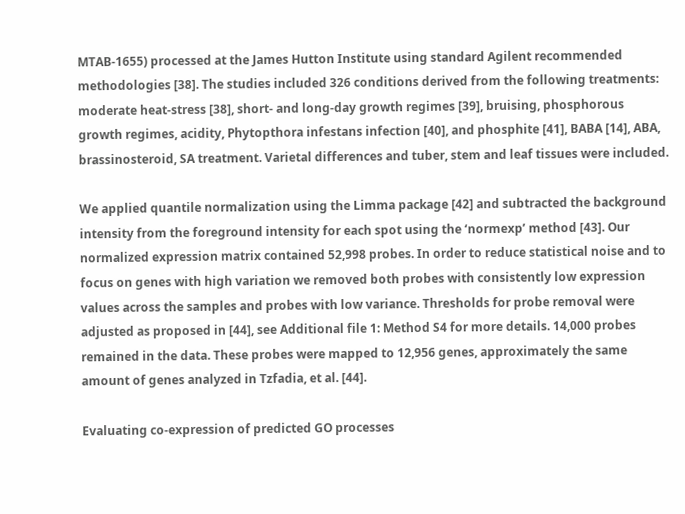MTAB-1655) processed at the James Hutton Institute using standard Agilent recommended methodologies [38]. The studies included 326 conditions derived from the following treatments: moderate heat-stress [38], short- and long-day growth regimes [39], bruising, phosphorous growth regimes, acidity, Phytopthora infestans infection [40], and phosphite [41], BABA [14], ABA, brassinosteroid, SA treatment. Varietal differences and tuber, stem and leaf tissues were included.

We applied quantile normalization using the Limma package [42] and subtracted the background intensity from the foreground intensity for each spot using the ‘normexp’ method [43]. Our normalized expression matrix contained 52,998 probes. In order to reduce statistical noise and to focus on genes with high variation we removed both probes with consistently low expression values across the samples and probes with low variance. Thresholds for probe removal were adjusted as proposed in [44], see Additional file 1: Method S4 for more details. 14,000 probes remained in the data. These probes were mapped to 12,956 genes, approximately the same amount of genes analyzed in Tzfadia, et al. [44].

Evaluating co-expression of predicted GO processes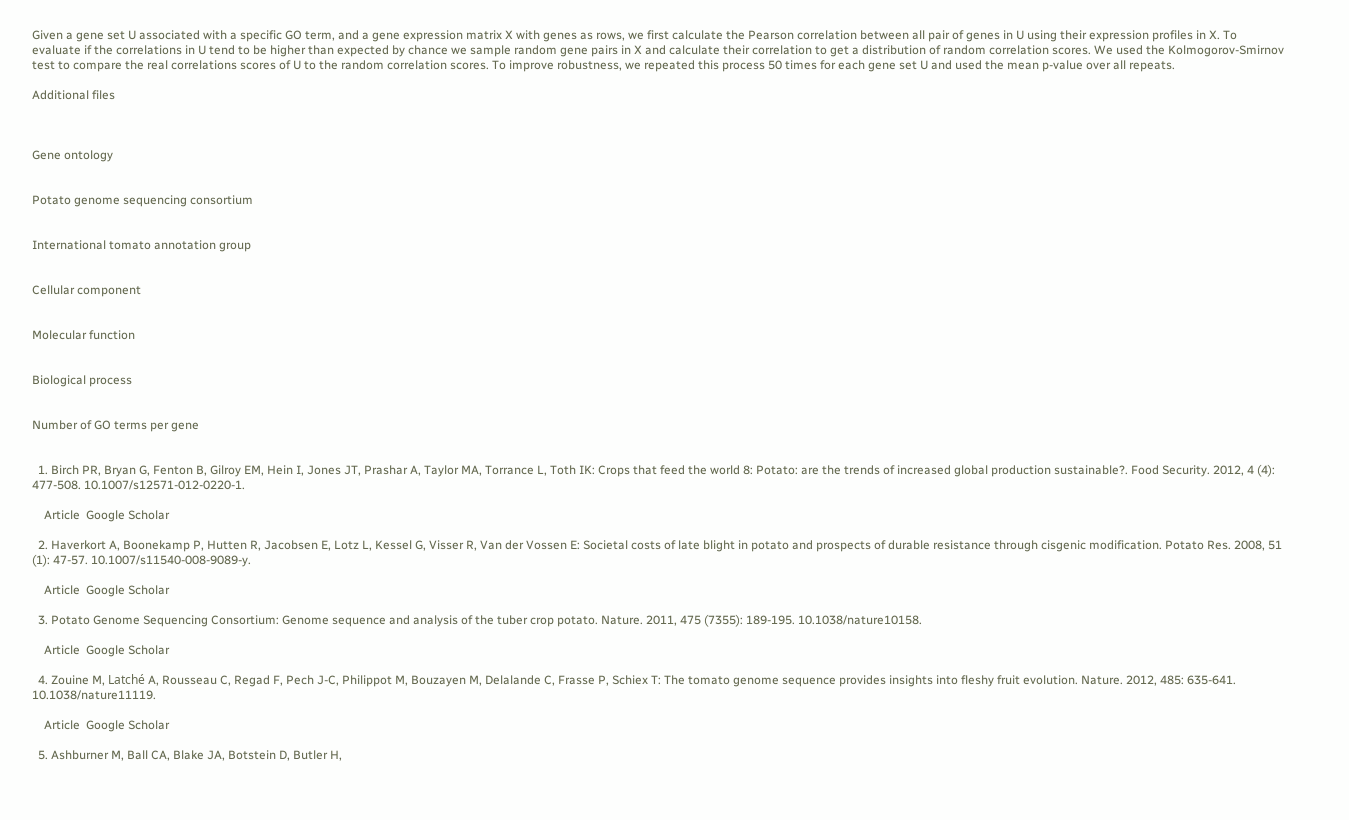Given a gene set U associated with a specific GO term, and a gene expression matrix X with genes as rows, we first calculate the Pearson correlation between all pair of genes in U using their expression profiles in X. To evaluate if the correlations in U tend to be higher than expected by chance we sample random gene pairs in X and calculate their correlation to get a distribution of random correlation scores. We used the Kolmogorov-Smirnov test to compare the real correlations scores of U to the random correlation scores. To improve robustness, we repeated this process 50 times for each gene set U and used the mean p-value over all repeats.

Additional files



Gene ontology


Potato genome sequencing consortium


International tomato annotation group


Cellular component


Molecular function


Biological process


Number of GO terms per gene


  1. Birch PR, Bryan G, Fenton B, Gilroy EM, Hein I, Jones JT, Prashar A, Taylor MA, Torrance L, Toth IK: Crops that feed the world 8: Potato: are the trends of increased global production sustainable?. Food Security. 2012, 4 (4): 477-508. 10.1007/s12571-012-0220-1.

    Article  Google Scholar

  2. Haverkort A, Boonekamp P, Hutten R, Jacobsen E, Lotz L, Kessel G, Visser R, Van der Vossen E: Societal costs of late blight in potato and prospects of durable resistance through cisgenic modification. Potato Res. 2008, 51 (1): 47-57. 10.1007/s11540-008-9089-y.

    Article  Google Scholar

  3. Potato Genome Sequencing Consortium: Genome sequence and analysis of the tuber crop potato. Nature. 2011, 475 (7355): 189-195. 10.1038/nature10158.

    Article  Google Scholar

  4. Zouine M, Latché A, Rousseau C, Regad F, Pech J-C, Philippot M, Bouzayen M, Delalande C, Frasse P, Schiex T: The tomato genome sequence provides insights into fleshy fruit evolution. Nature. 2012, 485: 635-641. 10.1038/nature11119.

    Article  Google Scholar

  5. Ashburner M, Ball CA, Blake JA, Botstein D, Butler H,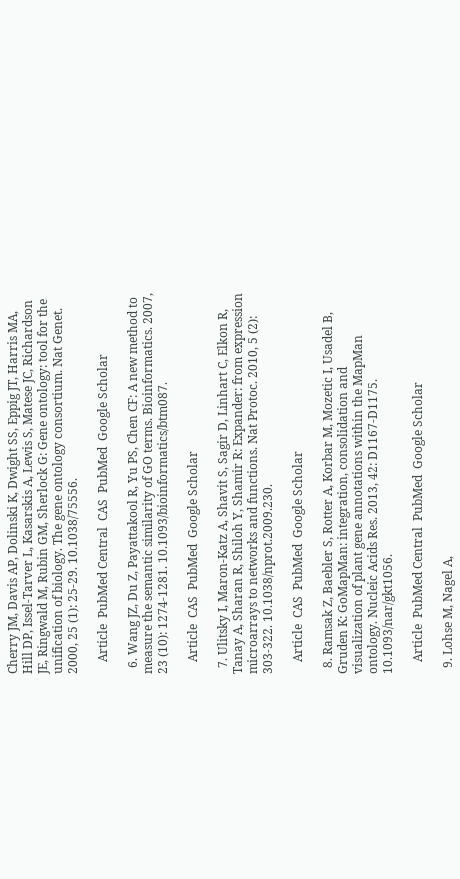Cherry JM, Davis AP, Dolinski K, Dwight SS, Eppig JT, Harris MA, Hill DP, Issel-Tarver L, Kasarskis A, Lewis S, Matese JC, Richardson JE, Ringwald M, Rubin GM, Sherlock G: Gene ontology: tool for the unification of biology. The gene ontology consortium. Nat Genet. 2000, 25 (1): 25-29. 10.1038/75556.

    Article  PubMed Central  CAS  PubMed  Google Scholar

  6. Wang JZ, Du Z, Payattakool R, Yu PS, Chen CF: A new method to measure the semantic similarity of GO terms. Bioinformatics. 2007, 23 (10): 1274-1281. 10.1093/bioinformatics/btm087.

    Article  CAS  PubMed  Google Scholar

  7. Ulitsky I, Maron-Katz A, Shavit S, Sagir D, Linhart C, Elkon R, Tanay A, Sharan R, Shiloh Y, Shamir R: Expander: from expression microarrays to networks and functions. Nat Protoc. 2010, 5 (2): 303-322. 10.1038/nprot.2009.230.

    Article  CAS  PubMed  Google Scholar

  8. Ramsak Z, Baebler S, Rotter A, Korbar M, Mozetic I, Usadel B, Gruden K: GoMapMan: integration, consolidation and visualization of plant gene annotations within the MapMan ontology. Nucleic Acids Res. 2013, 42: D1167-D1175. 10.1093/nar/gkt1056.

    Article  PubMed Central  PubMed  Google Scholar

  9. Lohse M, Nagel A,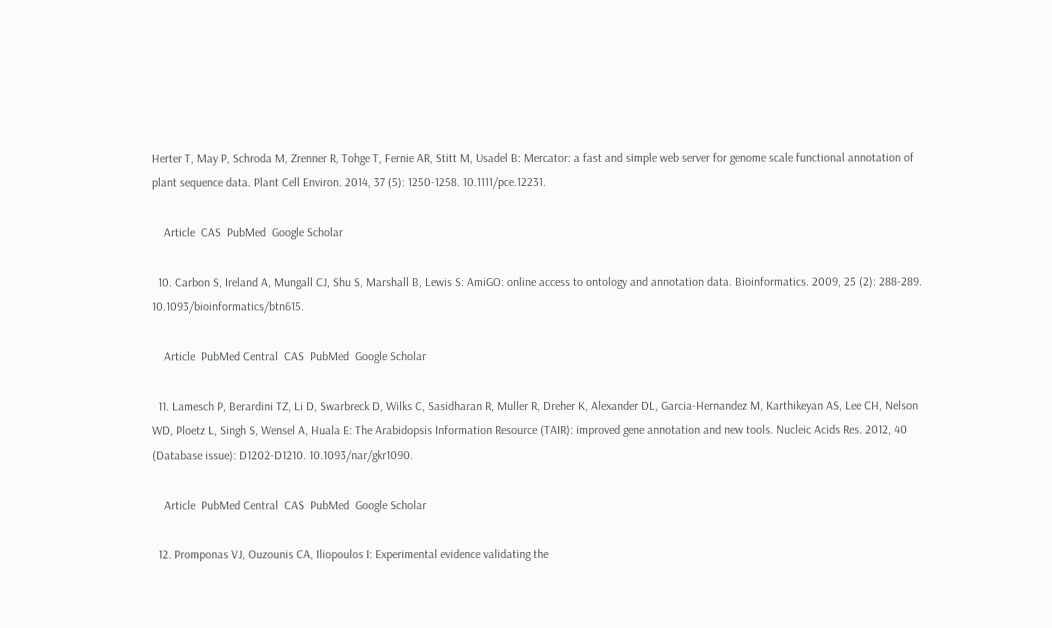Herter T, May P, Schroda M, Zrenner R, Tohge T, Fernie AR, Stitt M, Usadel B: Mercator: a fast and simple web server for genome scale functional annotation of plant sequence data. Plant Cell Environ. 2014, 37 (5): 1250-1258. 10.1111/pce.12231.

    Article  CAS  PubMed  Google Scholar

  10. Carbon S, Ireland A, Mungall CJ, Shu S, Marshall B, Lewis S: AmiGO: online access to ontology and annotation data. Bioinformatics. 2009, 25 (2): 288-289. 10.1093/bioinformatics/btn615.

    Article  PubMed Central  CAS  PubMed  Google Scholar

  11. Lamesch P, Berardini TZ, Li D, Swarbreck D, Wilks C, Sasidharan R, Muller R, Dreher K, Alexander DL, Garcia-Hernandez M, Karthikeyan AS, Lee CH, Nelson WD, Ploetz L, Singh S, Wensel A, Huala E: The Arabidopsis Information Resource (TAIR): improved gene annotation and new tools. Nucleic Acids Res. 2012, 40 (Database issue): D1202-D1210. 10.1093/nar/gkr1090.

    Article  PubMed Central  CAS  PubMed  Google Scholar

  12. Promponas VJ, Ouzounis CA, Iliopoulos I: Experimental evidence validating the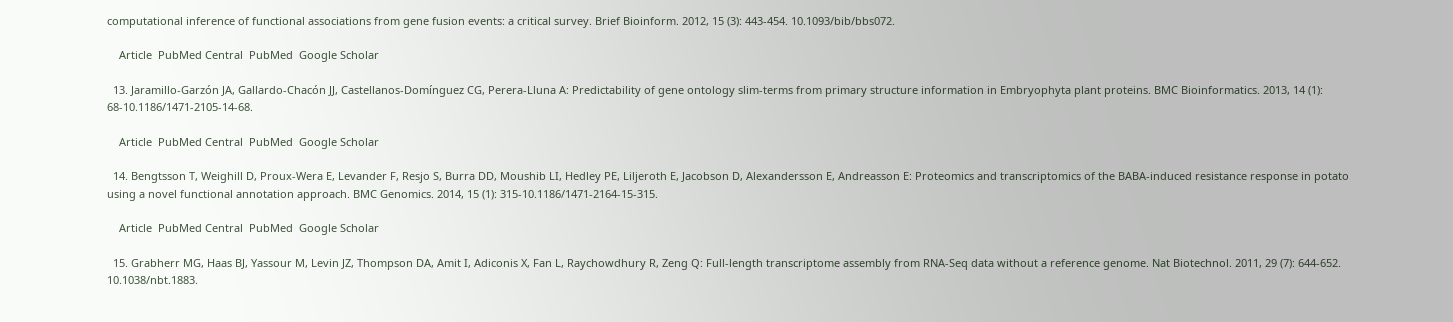computational inference of functional associations from gene fusion events: a critical survey. Brief Bioinform. 2012, 15 (3): 443-454. 10.1093/bib/bbs072.

    Article  PubMed Central  PubMed  Google Scholar

  13. Jaramillo-Garzón JA, Gallardo-Chacón JJ, Castellanos-Domínguez CG, Perera-Lluna A: Predictability of gene ontology slim-terms from primary structure information in Embryophyta plant proteins. BMC Bioinformatics. 2013, 14 (1): 68-10.1186/1471-2105-14-68.

    Article  PubMed Central  PubMed  Google Scholar

  14. Bengtsson T, Weighill D, Proux-Wera E, Levander F, Resjo S, Burra DD, Moushib LI, Hedley PE, Liljeroth E, Jacobson D, Alexandersson E, Andreasson E: Proteomics and transcriptomics of the BABA-induced resistance response in potato using a novel functional annotation approach. BMC Genomics. 2014, 15 (1): 315-10.1186/1471-2164-15-315.

    Article  PubMed Central  PubMed  Google Scholar

  15. Grabherr MG, Haas BJ, Yassour M, Levin JZ, Thompson DA, Amit I, Adiconis X, Fan L, Raychowdhury R, Zeng Q: Full-length transcriptome assembly from RNA-Seq data without a reference genome. Nat Biotechnol. 2011, 29 (7): 644-652. 10.1038/nbt.1883.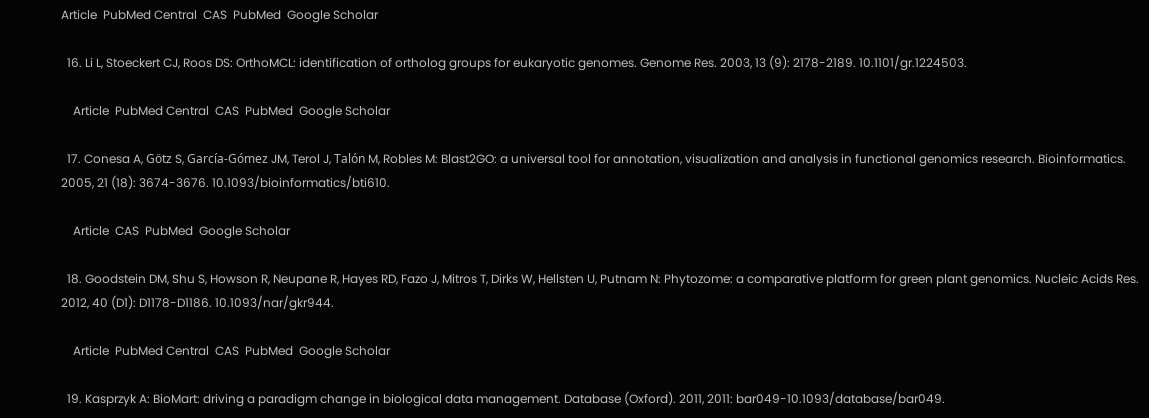Article  PubMed Central  CAS  PubMed  Google Scholar

  16. Li L, Stoeckert CJ, Roos DS: OrthoMCL: identification of ortholog groups for eukaryotic genomes. Genome Res. 2003, 13 (9): 2178-2189. 10.1101/gr.1224503.

    Article  PubMed Central  CAS  PubMed  Google Scholar

  17. Conesa A, Götz S, García-Gómez JM, Terol J, Talón M, Robles M: Blast2GO: a universal tool for annotation, visualization and analysis in functional genomics research. Bioinformatics. 2005, 21 (18): 3674-3676. 10.1093/bioinformatics/bti610.

    Article  CAS  PubMed  Google Scholar

  18. Goodstein DM, Shu S, Howson R, Neupane R, Hayes RD, Fazo J, Mitros T, Dirks W, Hellsten U, Putnam N: Phytozome: a comparative platform for green plant genomics. Nucleic Acids Res. 2012, 40 (D1): D1178-D1186. 10.1093/nar/gkr944.

    Article  PubMed Central  CAS  PubMed  Google Scholar

  19. Kasprzyk A: BioMart: driving a paradigm change in biological data management. Database (Oxford). 2011, 2011: bar049-10.1093/database/bar049.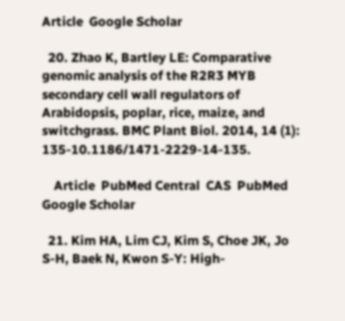Article  Google Scholar

  20. Zhao K, Bartley LE: Comparative genomic analysis of the R2R3 MYB secondary cell wall regulators of Arabidopsis, poplar, rice, maize, and switchgrass. BMC Plant Biol. 2014, 14 (1): 135-10.1186/1471-2229-14-135.

    Article  PubMed Central  CAS  PubMed  Google Scholar

  21. Kim HA, Lim CJ, Kim S, Choe JK, Jo S-H, Baek N, Kwon S-Y: High-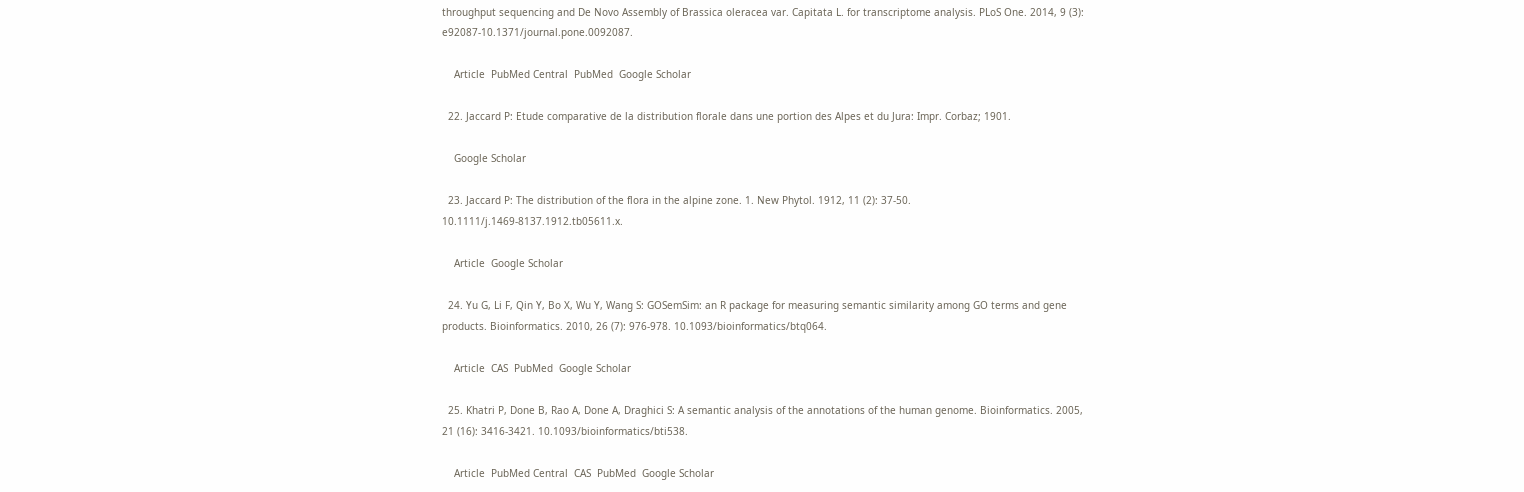throughput sequencing and De Novo Assembly of Brassica oleracea var. Capitata L. for transcriptome analysis. PLoS One. 2014, 9 (3): e92087-10.1371/journal.pone.0092087.

    Article  PubMed Central  PubMed  Google Scholar

  22. Jaccard P: Etude comparative de la distribution florale dans une portion des Alpes et du Jura: Impr. Corbaz; 1901.

    Google Scholar

  23. Jaccard P: The distribution of the flora in the alpine zone. 1. New Phytol. 1912, 11 (2): 37-50. 10.1111/j.1469-8137.1912.tb05611.x.

    Article  Google Scholar

  24. Yu G, Li F, Qin Y, Bo X, Wu Y, Wang S: GOSemSim: an R package for measuring semantic similarity among GO terms and gene products. Bioinformatics. 2010, 26 (7): 976-978. 10.1093/bioinformatics/btq064.

    Article  CAS  PubMed  Google Scholar

  25. Khatri P, Done B, Rao A, Done A, Draghici S: A semantic analysis of the annotations of the human genome. Bioinformatics. 2005, 21 (16): 3416-3421. 10.1093/bioinformatics/bti538.

    Article  PubMed Central  CAS  PubMed  Google Scholar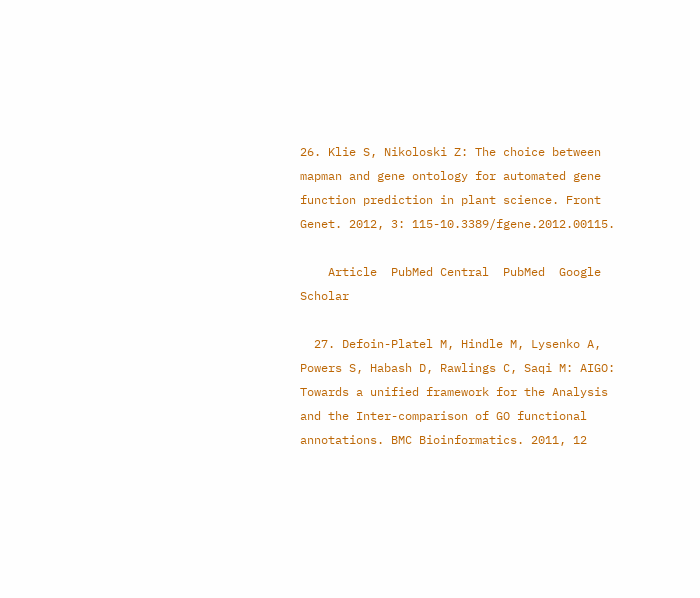26. Klie S, Nikoloski Z: The choice between mapman and gene ontology for automated gene function prediction in plant science. Front Genet. 2012, 3: 115-10.3389/fgene.2012.00115.

    Article  PubMed Central  PubMed  Google Scholar

  27. Defoin-Platel M, Hindle M, Lysenko A, Powers S, Habash D, Rawlings C, Saqi M: AIGO: Towards a unified framework for the Analysis and the Inter-comparison of GO functional annotations. BMC Bioinformatics. 2011, 12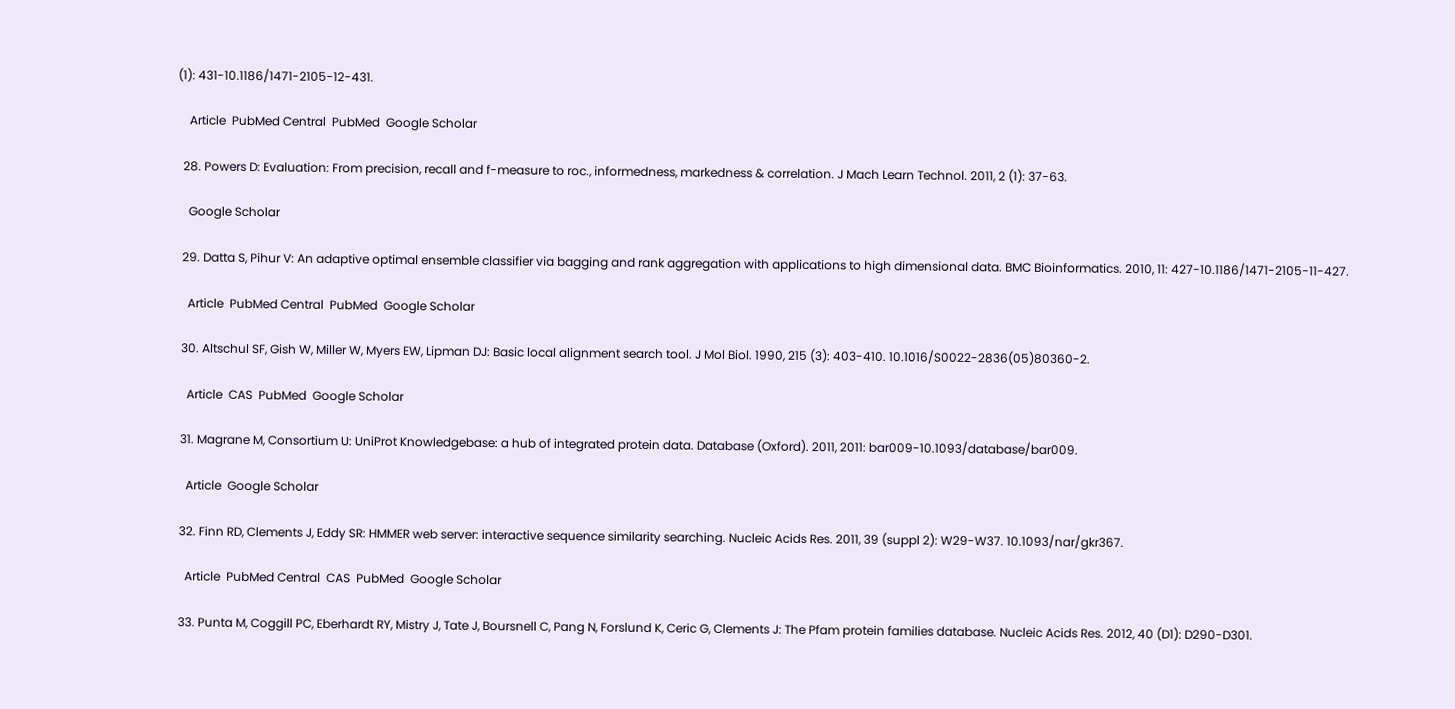(1): 431-10.1186/1471-2105-12-431.

    Article  PubMed Central  PubMed  Google Scholar

  28. Powers D: Evaluation: From precision, recall and f-measure to roc., informedness, markedness & correlation. J Mach Learn Technol. 2011, 2 (1): 37-63.

    Google Scholar

  29. Datta S, Pihur V: An adaptive optimal ensemble classifier via bagging and rank aggregation with applications to high dimensional data. BMC Bioinformatics. 2010, 11: 427-10.1186/1471-2105-11-427.

    Article  PubMed Central  PubMed  Google Scholar

  30. Altschul SF, Gish W, Miller W, Myers EW, Lipman DJ: Basic local alignment search tool. J Mol Biol. 1990, 215 (3): 403-410. 10.1016/S0022-2836(05)80360-2.

    Article  CAS  PubMed  Google Scholar

  31. Magrane M, Consortium U: UniProt Knowledgebase: a hub of integrated protein data. Database (Oxford). 2011, 2011: bar009-10.1093/database/bar009.

    Article  Google Scholar

  32. Finn RD, Clements J, Eddy SR: HMMER web server: interactive sequence similarity searching. Nucleic Acids Res. 2011, 39 (suppl 2): W29-W37. 10.1093/nar/gkr367.

    Article  PubMed Central  CAS  PubMed  Google Scholar

  33. Punta M, Coggill PC, Eberhardt RY, Mistry J, Tate J, Boursnell C, Pang N, Forslund K, Ceric G, Clements J: The Pfam protein families database. Nucleic Acids Res. 2012, 40 (D1): D290-D301.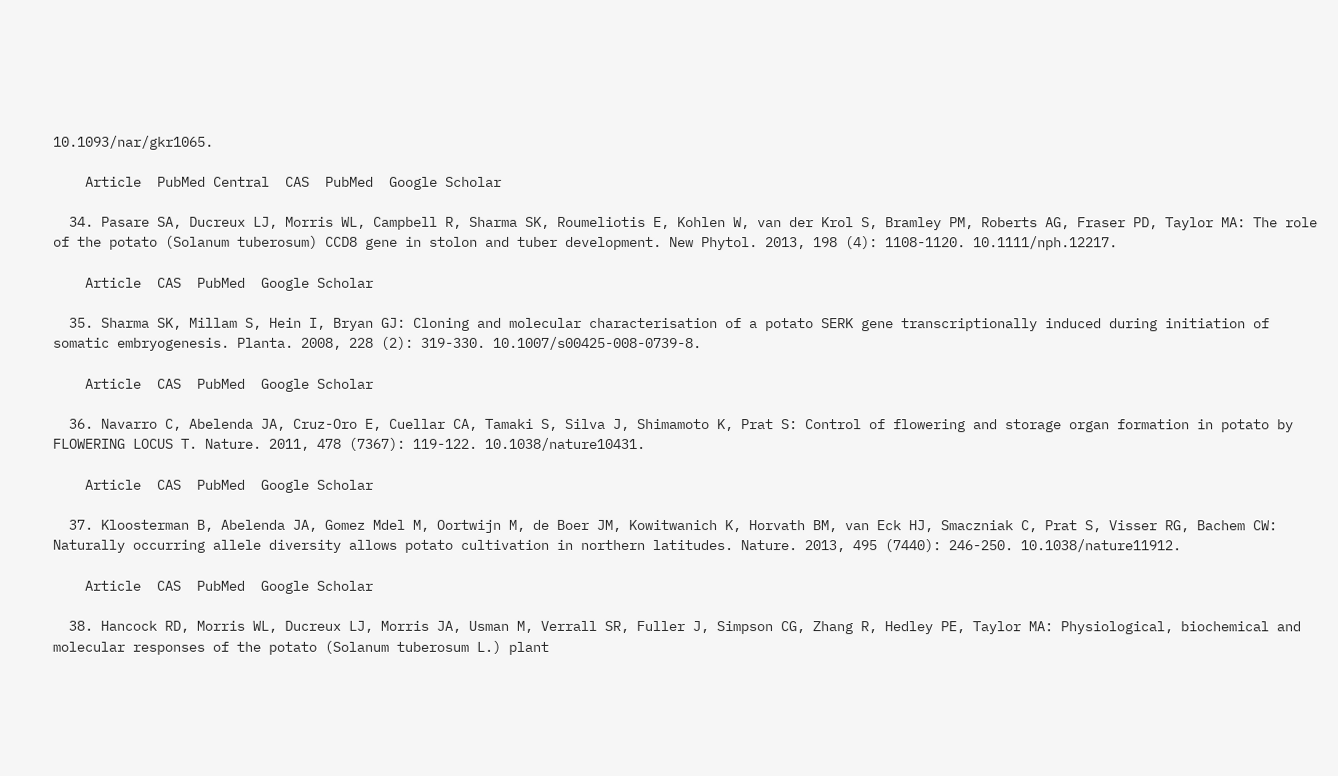10.1093/nar/gkr1065.

    Article  PubMed Central  CAS  PubMed  Google Scholar

  34. Pasare SA, Ducreux LJ, Morris WL, Campbell R, Sharma SK, Roumeliotis E, Kohlen W, van der Krol S, Bramley PM, Roberts AG, Fraser PD, Taylor MA: The role of the potato (Solanum tuberosum) CCD8 gene in stolon and tuber development. New Phytol. 2013, 198 (4): 1108-1120. 10.1111/nph.12217.

    Article  CAS  PubMed  Google Scholar

  35. Sharma SK, Millam S, Hein I, Bryan GJ: Cloning and molecular characterisation of a potato SERK gene transcriptionally induced during initiation of somatic embryogenesis. Planta. 2008, 228 (2): 319-330. 10.1007/s00425-008-0739-8.

    Article  CAS  PubMed  Google Scholar

  36. Navarro C, Abelenda JA, Cruz-Oro E, Cuellar CA, Tamaki S, Silva J, Shimamoto K, Prat S: Control of flowering and storage organ formation in potato by FLOWERING LOCUS T. Nature. 2011, 478 (7367): 119-122. 10.1038/nature10431.

    Article  CAS  PubMed  Google Scholar

  37. Kloosterman B, Abelenda JA, Gomez Mdel M, Oortwijn M, de Boer JM, Kowitwanich K, Horvath BM, van Eck HJ, Smaczniak C, Prat S, Visser RG, Bachem CW: Naturally occurring allele diversity allows potato cultivation in northern latitudes. Nature. 2013, 495 (7440): 246-250. 10.1038/nature11912.

    Article  CAS  PubMed  Google Scholar

  38. Hancock RD, Morris WL, Ducreux LJ, Morris JA, Usman M, Verrall SR, Fuller J, Simpson CG, Zhang R, Hedley PE, Taylor MA: Physiological, biochemical and molecular responses of the potato (Solanum tuberosum L.) plant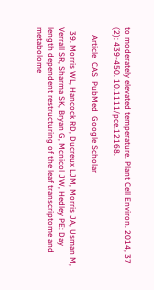to moderately elevated temperature. Plant Cell Environ. 2014, 37 (2): 439-450. 10.1111/pce.12168.

    Article  CAS  PubMed  Google Scholar

  39. Morris WL, Hancock RD, Ducreux LJM, Morris JA, Usman M, Verrall SR, Sharma SK, Bryan G, Mcnicol JW, Hedley PE: Day length dependent restructuring of the leaf transcriptome and metabolome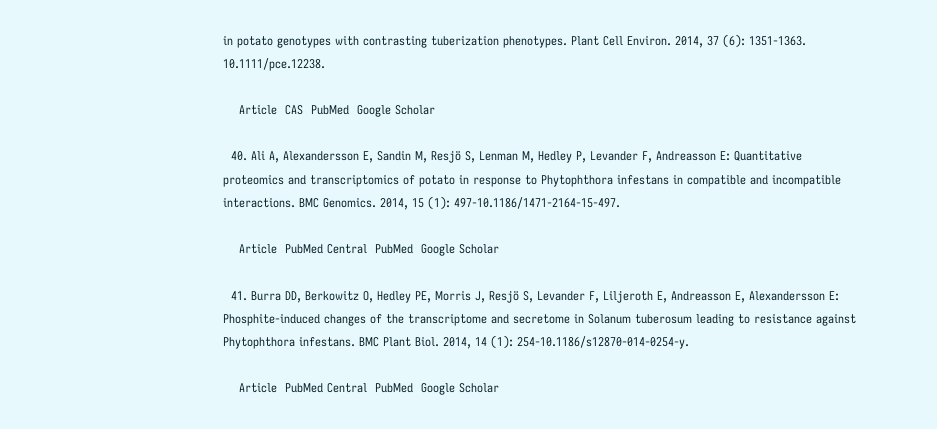in potato genotypes with contrasting tuberization phenotypes. Plant Cell Environ. 2014, 37 (6): 1351-1363. 10.1111/pce.12238.

    Article  CAS  PubMed  Google Scholar

  40. Ali A, Alexandersson E, Sandin M, Resjö S, Lenman M, Hedley P, Levander F, Andreasson E: Quantitative proteomics and transcriptomics of potato in response to Phytophthora infestans in compatible and incompatible interactions. BMC Genomics. 2014, 15 (1): 497-10.1186/1471-2164-15-497.

    Article  PubMed Central  PubMed  Google Scholar

  41. Burra DD, Berkowitz O, Hedley PE, Morris J, Resjö S, Levander F, Liljeroth E, Andreasson E, Alexandersson E: Phosphite-induced changes of the transcriptome and secretome in Solanum tuberosum leading to resistance against Phytophthora infestans. BMC Plant Biol. 2014, 14 (1): 254-10.1186/s12870-014-0254-y.

    Article  PubMed Central  PubMed  Google Scholar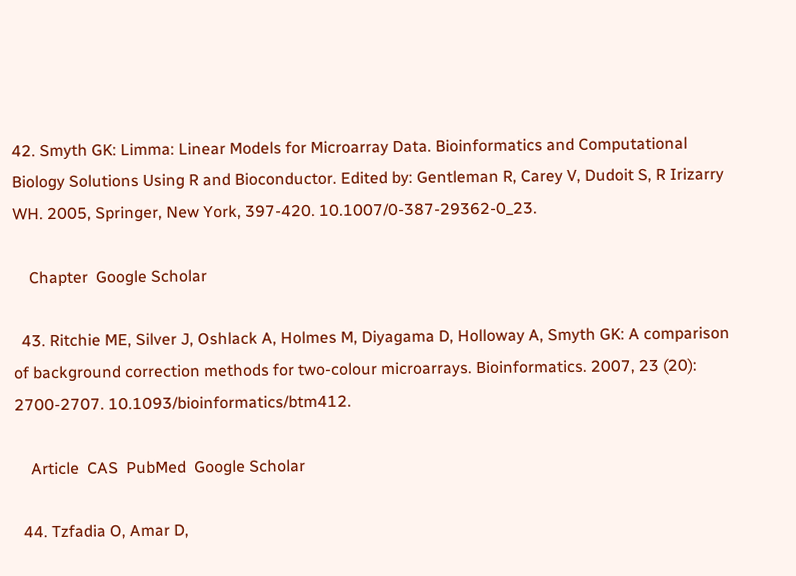42. Smyth GK: Limma: Linear Models for Microarray Data. Bioinformatics and Computational Biology Solutions Using R and Bioconductor. Edited by: Gentleman R, Carey V, Dudoit S, R Irizarry WH. 2005, Springer, New York, 397-420. 10.1007/0-387-29362-0_23.

    Chapter  Google Scholar

  43. Ritchie ME, Silver J, Oshlack A, Holmes M, Diyagama D, Holloway A, Smyth GK: A comparison of background correction methods for two-colour microarrays. Bioinformatics. 2007, 23 (20): 2700-2707. 10.1093/bioinformatics/btm412.

    Article  CAS  PubMed  Google Scholar

  44. Tzfadia O, Amar D,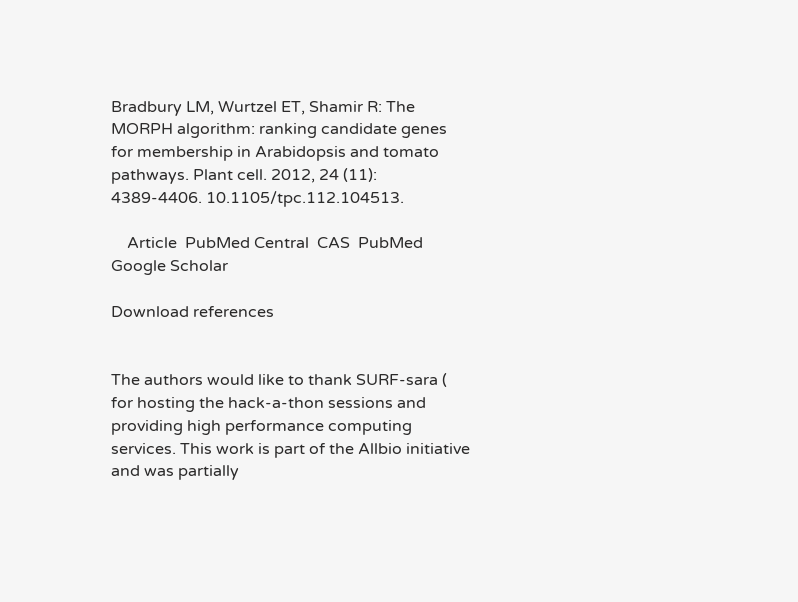Bradbury LM, Wurtzel ET, Shamir R: The MORPH algorithm: ranking candidate genes for membership in Arabidopsis and tomato pathways. Plant cell. 2012, 24 (11): 4389-4406. 10.1105/tpc.112.104513.

    Article  PubMed Central  CAS  PubMed  Google Scholar

Download references


The authors would like to thank SURF-sara ( for hosting the hack-a-thon sessions and providing high performance computing services. This work is part of the Allbio initiative and was partially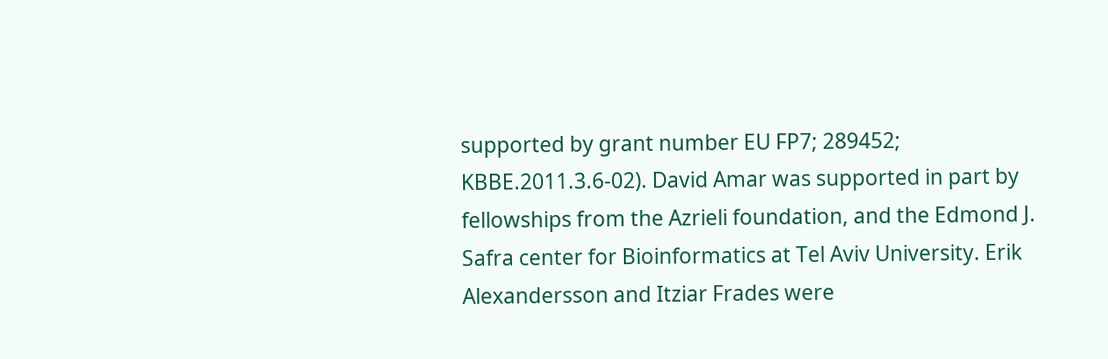supported by grant number EU FP7; 289452; KBBE.2011.3.6-02). David Amar was supported in part by fellowships from the Azrieli foundation, and the Edmond J. Safra center for Bioinformatics at Tel Aviv University. Erik Alexandersson and Itziar Frades were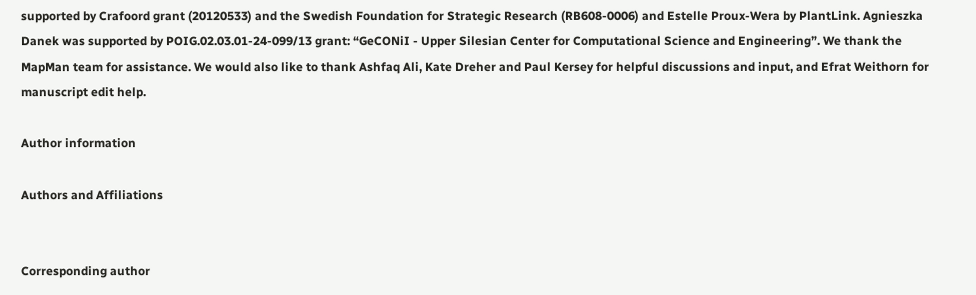supported by Crafoord grant (20120533) and the Swedish Foundation for Strategic Research (RB608-0006) and Estelle Proux-Wera by PlantLink. Agnieszka Danek was supported by POIG.02.03.01-24-099/13 grant: “GeCONiI - Upper Silesian Center for Computational Science and Engineering”. We thank the MapMan team for assistance. We would also like to thank Ashfaq Ali, Kate Dreher and Paul Kersey for helpful discussions and input, and Efrat Weithorn for manuscript edit help.

Author information

Authors and Affiliations


Corresponding author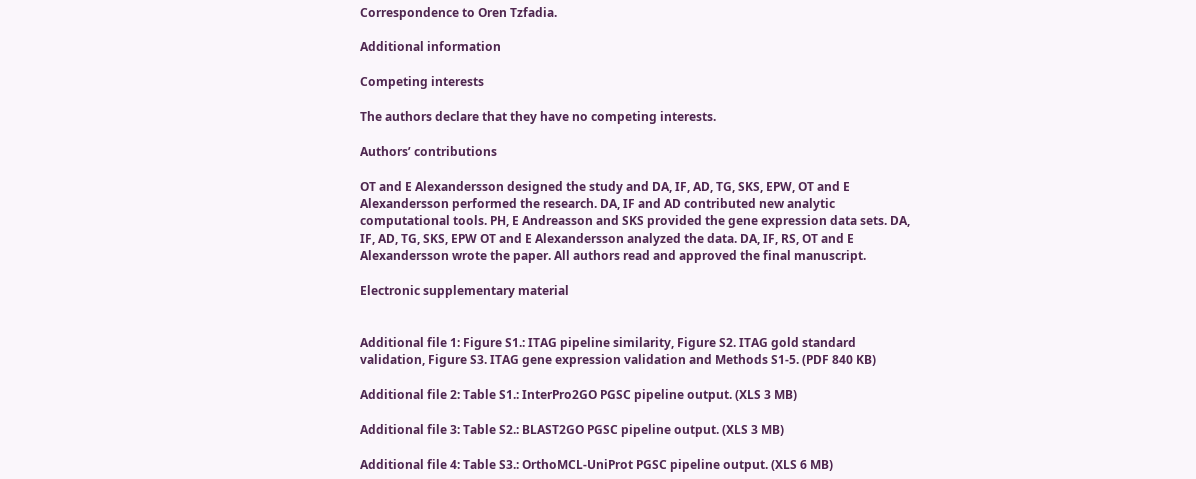Correspondence to Oren Tzfadia.

Additional information

Competing interests

The authors declare that they have no competing interests.

Authors’ contributions

OT and E Alexandersson designed the study and DA, IF, AD, TG, SKS, EPW, OT and E Alexandersson performed the research. DA, IF and AD contributed new analytic computational tools. PH, E Andreasson and SKS provided the gene expression data sets. DA, IF, AD, TG, SKS, EPW OT and E Alexandersson analyzed the data. DA, IF, RS, OT and E Alexandersson wrote the paper. All authors read and approved the final manuscript.

Electronic supplementary material


Additional file 1: Figure S1.: ITAG pipeline similarity, Figure S2. ITAG gold standard validation, Figure S3. ITAG gene expression validation and Methods S1-5. (PDF 840 KB)

Additional file 2: Table S1.: InterPro2GO PGSC pipeline output. (XLS 3 MB)

Additional file 3: Table S2.: BLAST2GO PGSC pipeline output. (XLS 3 MB)

Additional file 4: Table S3.: OrthoMCL-UniProt PGSC pipeline output. (XLS 6 MB)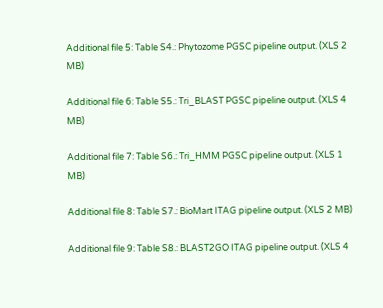Additional file 5: Table S4.: Phytozome PGSC pipeline output. (XLS 2 MB)

Additional file 6: Table S5.: Tri_BLAST PGSC pipeline output. (XLS 4 MB)

Additional file 7: Table S6.: Tri_HMM PGSC pipeline output. (XLS 1 MB)

Additional file 8: Table S7.: BioMart ITAG pipeline output. (XLS 2 MB)

Additional file 9: Table S8.: BLAST2GO ITAG pipeline output. (XLS 4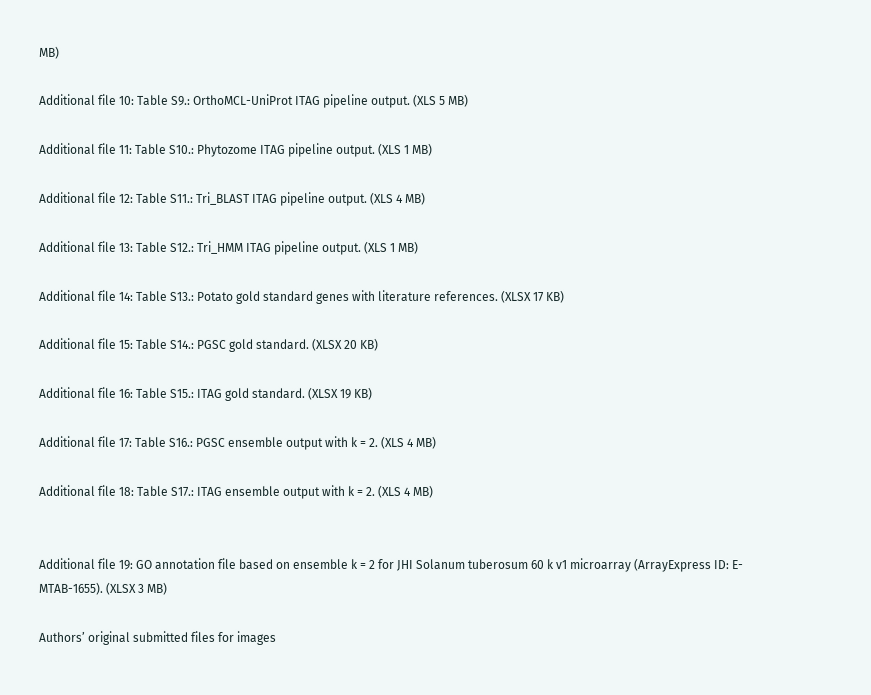MB)

Additional file 10: Table S9.: OrthoMCL-UniProt ITAG pipeline output. (XLS 5 MB)

Additional file 11: Table S10.: Phytozome ITAG pipeline output. (XLS 1 MB)

Additional file 12: Table S11.: Tri_BLAST ITAG pipeline output. (XLS 4 MB)

Additional file 13: Table S12.: Tri_HMM ITAG pipeline output. (XLS 1 MB)

Additional file 14: Table S13.: Potato gold standard genes with literature references. (XLSX 17 KB)

Additional file 15: Table S14.: PGSC gold standard. (XLSX 20 KB)

Additional file 16: Table S15.: ITAG gold standard. (XLSX 19 KB)

Additional file 17: Table S16.: PGSC ensemble output with k = 2. (XLS 4 MB)

Additional file 18: Table S17.: ITAG ensemble output with k = 2. (XLS 4 MB)


Additional file 19: GO annotation file based on ensemble k = 2 for JHI Solanum tuberosum 60 k v1 microarray (ArrayExpress ID: E-MTAB-1655). (XLSX 3 MB)

Authors’ original submitted files for images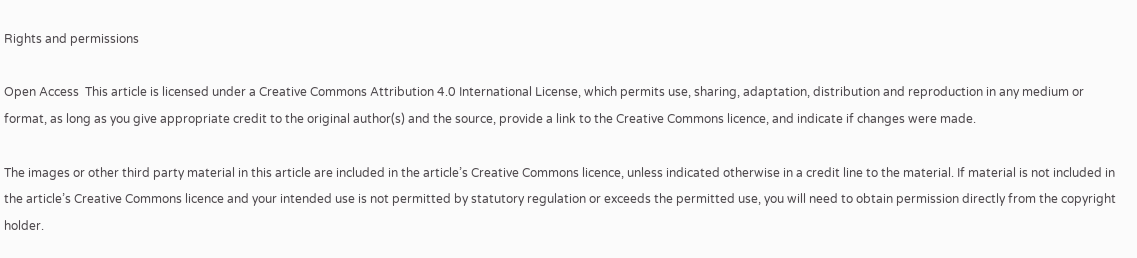Rights and permissions

Open Access  This article is licensed under a Creative Commons Attribution 4.0 International License, which permits use, sharing, adaptation, distribution and reproduction in any medium or format, as long as you give appropriate credit to the original author(s) and the source, provide a link to the Creative Commons licence, and indicate if changes were made.

The images or other third party material in this article are included in the article’s Creative Commons licence, unless indicated otherwise in a credit line to the material. If material is not included in the article’s Creative Commons licence and your intended use is not permitted by statutory regulation or exceeds the permitted use, you will need to obtain permission directly from the copyright holder.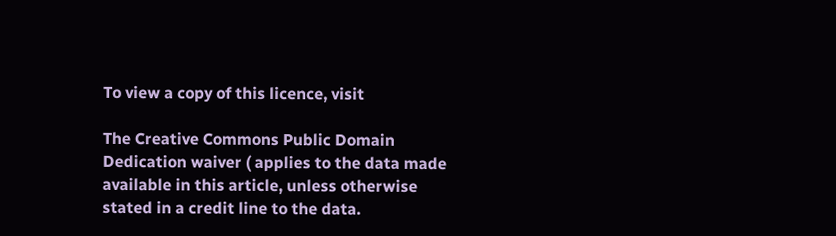To view a copy of this licence, visit

The Creative Commons Public Domain Dedication waiver ( applies to the data made available in this article, unless otherwise stated in a credit line to the data.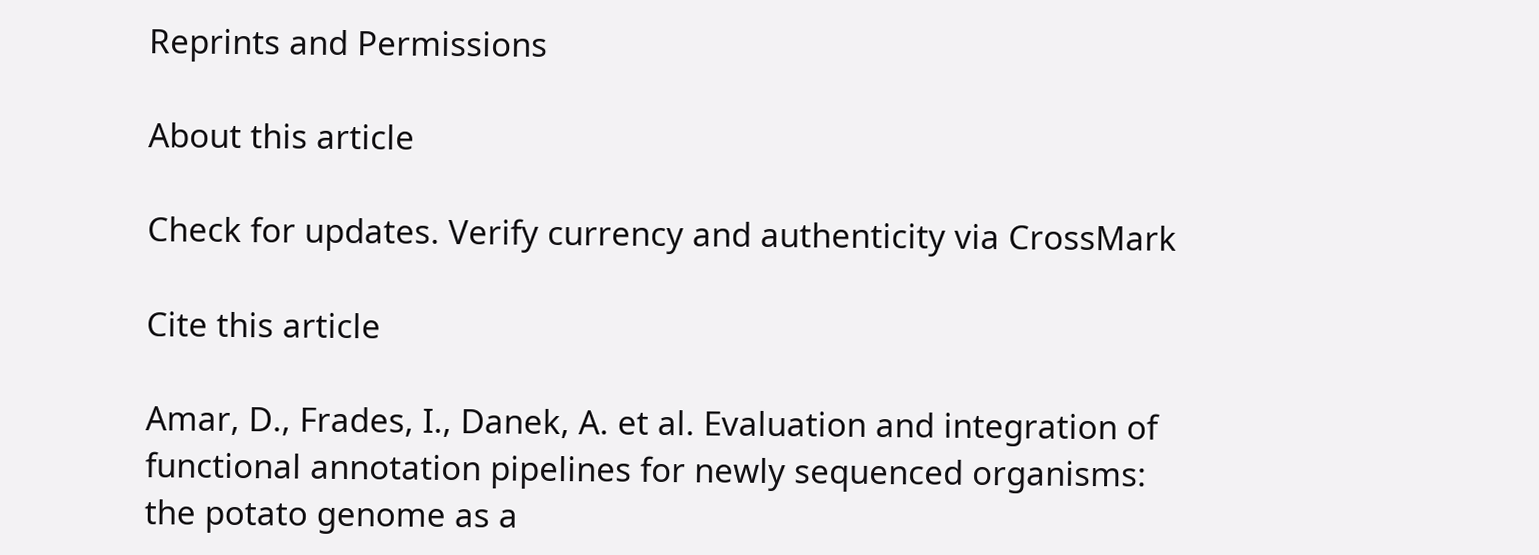Reprints and Permissions

About this article

Check for updates. Verify currency and authenticity via CrossMark

Cite this article

Amar, D., Frades, I., Danek, A. et al. Evaluation and integration of functional annotation pipelines for newly sequenced organisms: the potato genome as a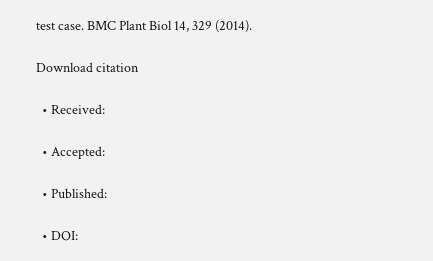test case. BMC Plant Biol 14, 329 (2014).

Download citation

  • Received:

  • Accepted:

  • Published:

  • DOI: